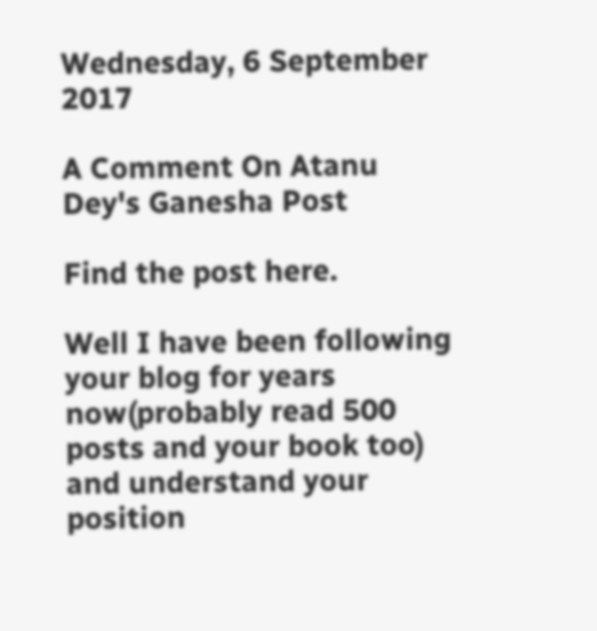Wednesday, 6 September 2017

A Comment On Atanu Dey's Ganesha Post

Find the post here.

Well I have been following your blog for years now(probably read 500 posts and your book too) and understand your position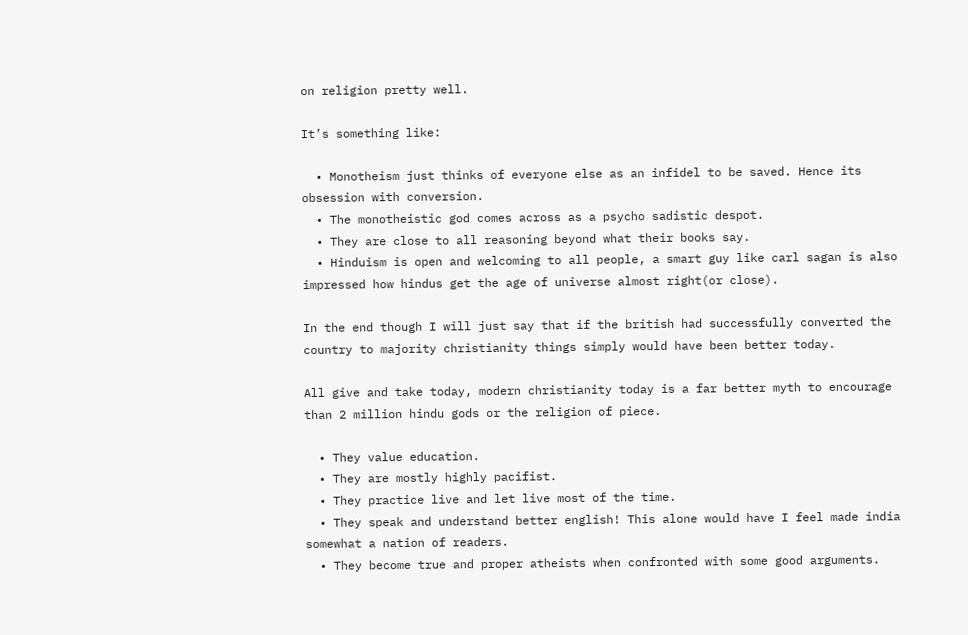on religion pretty well.

It’s something like:

  • Monotheism just thinks of everyone else as an infidel to be saved. Hence its obsession with conversion.
  • The monotheistic god comes across as a psycho sadistic despot.
  • They are close to all reasoning beyond what their books say.
  • Hinduism is open and welcoming to all people, a smart guy like carl sagan is also impressed how hindus get the age of universe almost right(or close).

In the end though I will just say that if the british had successfully converted the country to majority christianity things simply would have been better today.

All give and take today, modern christianity today is a far better myth to encourage than 2 million hindu gods or the religion of piece.

  • They value education.
  • They are mostly highly pacifist.
  • They practice live and let live most of the time.
  • They speak and understand better english! This alone would have I feel made india somewhat a nation of readers.
  • They become true and proper atheists when confronted with some good arguments.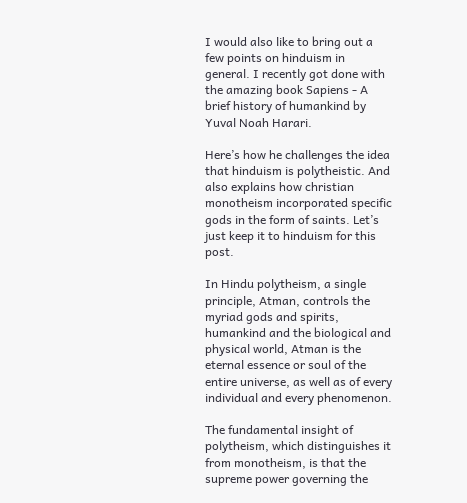I would also like to bring out a few points on hinduism in general. I recently got done with the amazing book Sapiens - A brief history of humankind by Yuval Noah Harari.

Here’s how he challenges the idea that hinduism is polytheistic. And also explains how christian monotheism incorporated specific gods in the form of saints. Let’s just keep it to hinduism for this post.

In Hindu polytheism, a single principle, Atman, controls the myriad gods and spirits, humankind and the biological and physical world, Atman is the eternal essence or soul of the entire universe, as well as of every individual and every phenomenon.

The fundamental insight of polytheism, which distinguishes it from monotheism, is that the supreme power governing the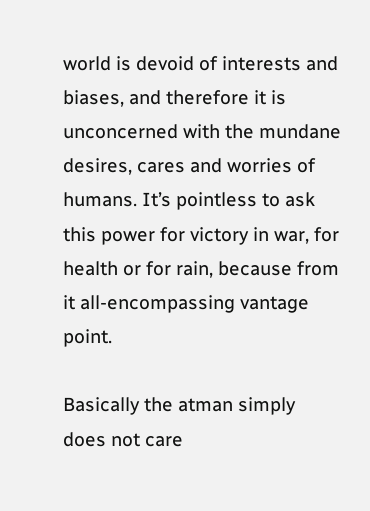world is devoid of interests and biases, and therefore it is unconcerned with the mundane desires, cares and worries of humans. It’s pointless to ask this power for victory in war, for health or for rain, because from it all-encompassing vantage point.

Basically the atman simply does not care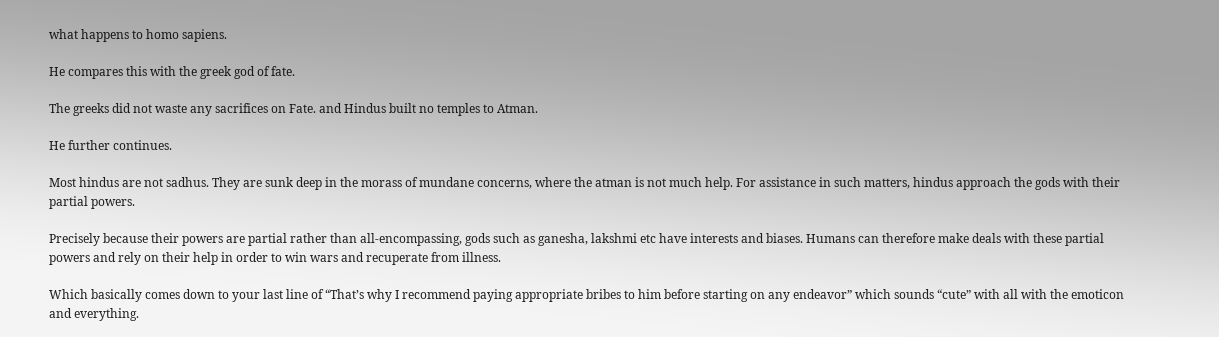what happens to homo sapiens.

He compares this with the greek god of fate.

The greeks did not waste any sacrifices on Fate. and Hindus built no temples to Atman.

He further continues.

Most hindus are not sadhus. They are sunk deep in the morass of mundane concerns, where the atman is not much help. For assistance in such matters, hindus approach the gods with their partial powers.

Precisely because their powers are partial rather than all-encompassing, gods such as ganesha, lakshmi etc have interests and biases. Humans can therefore make deals with these partial powers and rely on their help in order to win wars and recuperate from illness.

Which basically comes down to your last line of “That’s why I recommend paying appropriate bribes to him before starting on any endeavor” which sounds “cute” with all with the emoticon and everything.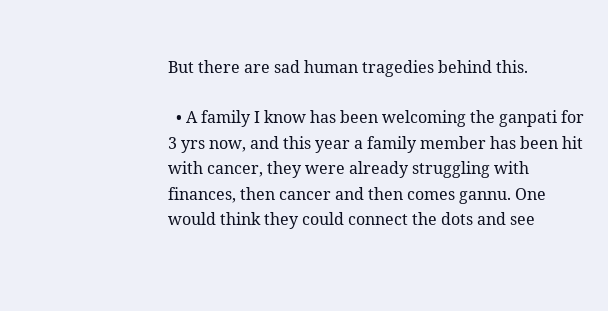But there are sad human tragedies behind this.

  • A family I know has been welcoming the ganpati for 3 yrs now, and this year a family member has been hit with cancer, they were already struggling with finances, then cancer and then comes gannu. One would think they could connect the dots and see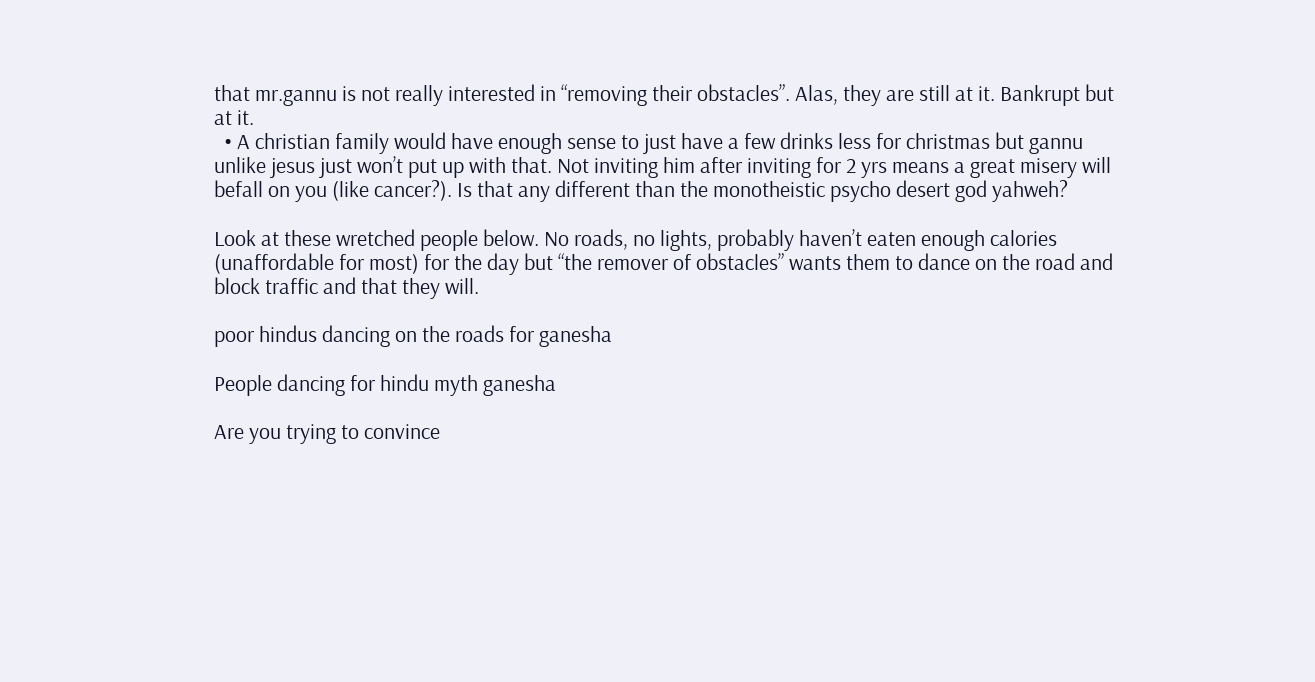that mr.gannu is not really interested in “removing their obstacles”. Alas, they are still at it. Bankrupt but at it.
  • A christian family would have enough sense to just have a few drinks less for christmas but gannu unlike jesus just won’t put up with that. Not inviting him after inviting for 2 yrs means a great misery will befall on you (like cancer?). Is that any different than the monotheistic psycho desert god yahweh?

Look at these wretched people below. No roads, no lights, probably haven’t eaten enough calories (unaffordable for most) for the day but “the remover of obstacles” wants them to dance on the road and block traffic and that they will.

poor hindus dancing on the roads for ganesha

People dancing for hindu myth ganesha

Are you trying to convince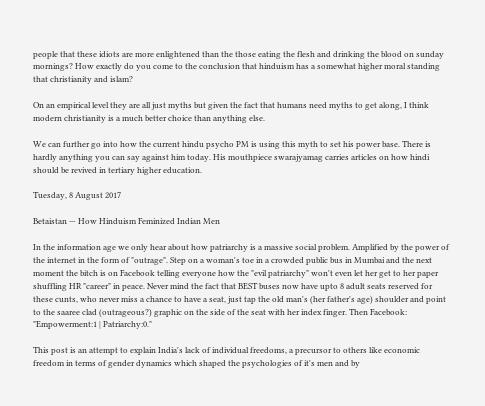people that these idiots are more enlightened than the those eating the flesh and drinking the blood on sunday mornings? How exactly do you come to the conclusion that hinduism has a somewhat higher moral standing that christianity and islam?

On an empirical level they are all just myths but given the fact that humans need myths to get along, I think modern christianity is a much better choice than anything else.

We can further go into how the current hindu psycho PM is using this myth to set his power base. There is hardly anything you can say against him today. His mouthpiece swarajyamag carries articles on how hindi should be revived in tertiary higher education.

Tuesday, 8 August 2017

Betaistan — How Hinduism Feminized Indian Men

In the information age we only hear about how patriarchy is a massive social problem. Amplified by the power of the internet in the form of "outrage". Step on a woman's toe in a crowded public bus in Mumbai and the next moment the bitch is on Facebook telling everyone how the "evil patriarchy" won't even let her get to her paper shuffling HR "career" in peace. Never mind the fact that BEST buses now have upto 8 adult seats reserved for these cunts, who never miss a chance to have a seat, just tap the old man's (her father's age) shoulder and point to the saaree clad (outrageous?) graphic on the side of the seat with her index finger. Then Facebook: "Empowerment:1 | Patriarchy:0."

This post is an attempt to explain India's lack of individual freedoms, a precursor to others like economic freedom in terms of gender dynamics which shaped the psychologies of it's men and by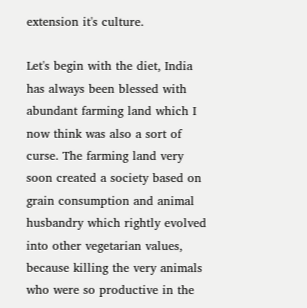extension it's culture.

Let's begin with the diet, India has always been blessed with abundant farming land which I now think was also a sort of curse. The farming land very soon created a society based on grain consumption and animal husbandry which rightly evolved into other vegetarian values, because killing the very animals who were so productive in the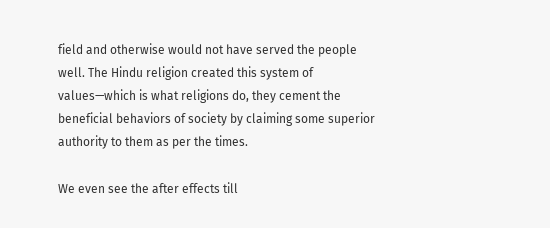field and otherwise would not have served the people well. The Hindu religion created this system of values—which is what religions do, they cement the beneficial behaviors of society by claiming some superior authority to them as per the times.

We even see the after effects till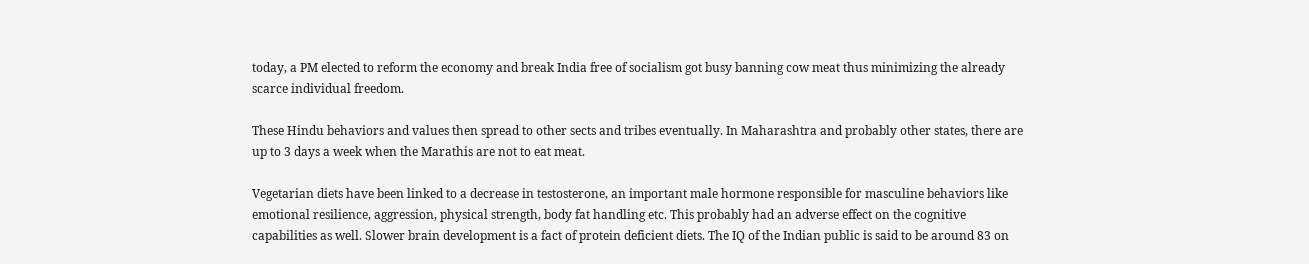today, a PM elected to reform the economy and break India free of socialism got busy banning cow meat thus minimizing the already scarce individual freedom.

These Hindu behaviors and values then spread to other sects and tribes eventually. In Maharashtra and probably other states, there are up to 3 days a week when the Marathis are not to eat meat.

Vegetarian diets have been linked to a decrease in testosterone, an important male hormone responsible for masculine behaviors like emotional resilience, aggression, physical strength, body fat handling etc. This probably had an adverse effect on the cognitive capabilities as well. Slower brain development is a fact of protein deficient diets. The IQ of the Indian public is said to be around 83 on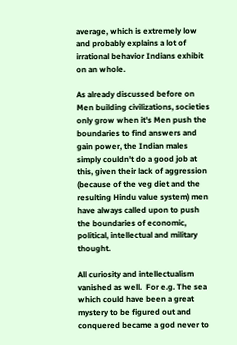average, which is extremely low and probably explains a lot of irrational behavior Indians exhibit on an whole.

As already discussed before on Men building civilizations, societies only grow when it's Men push the boundaries to find answers and gain power, the Indian males simply couldn't do a good job at this, given their lack of aggression (because of the veg diet and the resulting Hindu value system) men have always called upon to push the boundaries of economic, political, intellectual and military thought.

All curiosity and intellectualism vanished as well.  For e.g. The sea which could have been a great mystery to be figured out and conquered became a god never to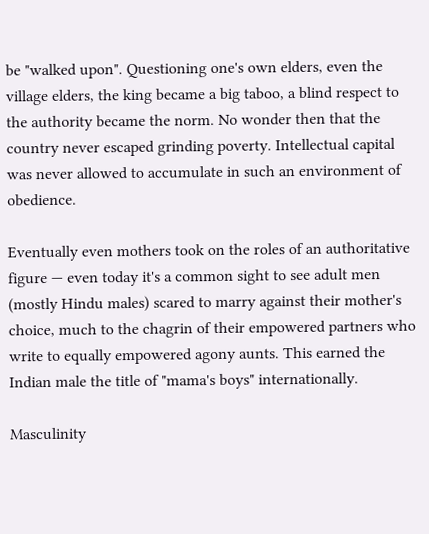be "walked upon". Questioning one's own elders, even the village elders, the king became a big taboo, a blind respect to the authority became the norm. No wonder then that the country never escaped grinding poverty. Intellectual capital was never allowed to accumulate in such an environment of obedience.

Eventually even mothers took on the roles of an authoritative figure — even today it's a common sight to see adult men (mostly Hindu males) scared to marry against their mother's choice, much to the chagrin of their empowered partners who write to equally empowered agony aunts. This earned the Indian male the title of "mama's boys" internationally.

Masculinity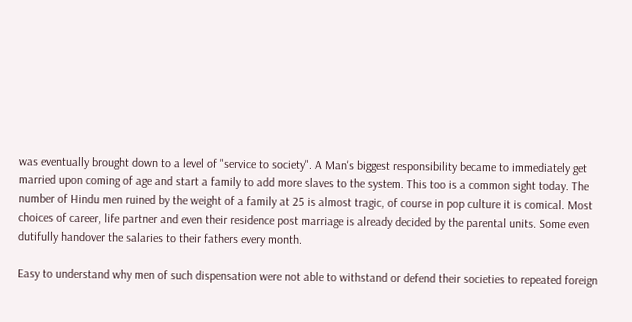was eventually brought down to a level of "service to society". A Man's biggest responsibility became to immediately get married upon coming of age and start a family to add more slaves to the system. This too is a common sight today. The number of Hindu men ruined by the weight of a family at 25 is almost tragic, of course in pop culture it is comical. Most choices of career, life partner and even their residence post marriage is already decided by the parental units. Some even dutifully handover the salaries to their fathers every month.

Easy to understand why men of such dispensation were not able to withstand or defend their societies to repeated foreign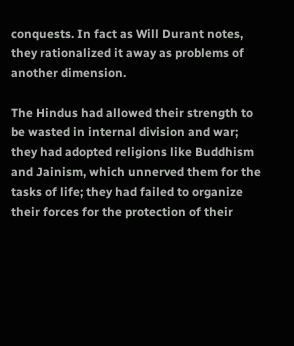conquests. In fact as Will Durant notes, they rationalized it away as problems of another dimension.

The Hindus had allowed their strength to be wasted in internal division and war; they had adopted religions like Buddhism and Jainism, which unnerved them for the tasks of life; they had failed to organize their forces for the protection of their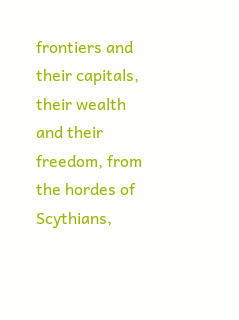frontiers and their capitals, their wealth and their freedom, from the hordes of Scythians,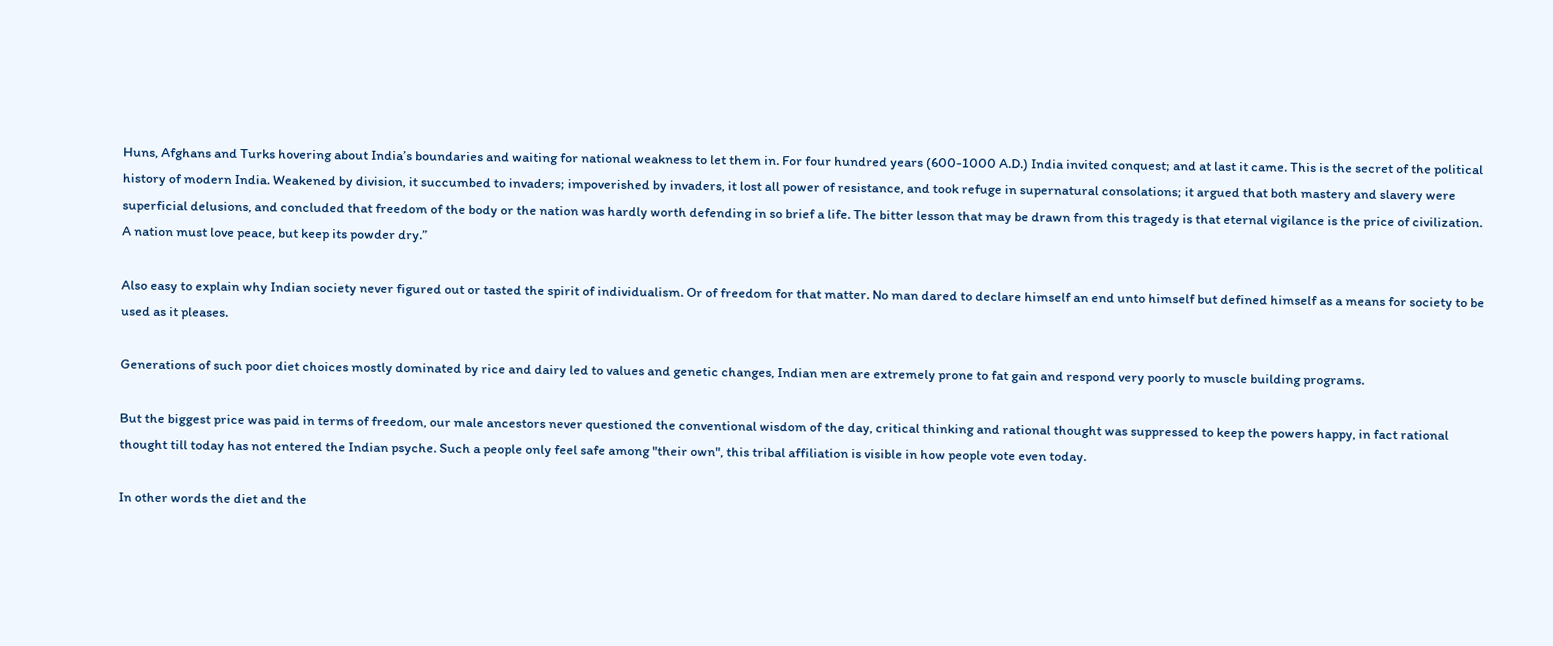Huns, Afghans and Turks hovering about India’s boundaries and waiting for national weakness to let them in. For four hundred years (600-1000 A.D.) India invited conquest; and at last it came. This is the secret of the political history of modern India. Weakened by division, it succumbed to invaders; impoverished by invaders, it lost all power of resistance, and took refuge in supernatural consolations; it argued that both mastery and slavery were superficial delusions, and concluded that freedom of the body or the nation was hardly worth defending in so brief a life. The bitter lesson that may be drawn from this tragedy is that eternal vigilance is the price of civilization. A nation must love peace, but keep its powder dry.”

Also easy to explain why Indian society never figured out or tasted the spirit of individualism. Or of freedom for that matter. No man dared to declare himself an end unto himself but defined himself as a means for society to be used as it pleases.

Generations of such poor diet choices mostly dominated by rice and dairy led to values and genetic changes, Indian men are extremely prone to fat gain and respond very poorly to muscle building programs.

But the biggest price was paid in terms of freedom, our male ancestors never questioned the conventional wisdom of the day, critical thinking and rational thought was suppressed to keep the powers happy, in fact rational thought till today has not entered the Indian psyche. Such a people only feel safe among "their own", this tribal affiliation is visible in how people vote even today.

In other words the diet and the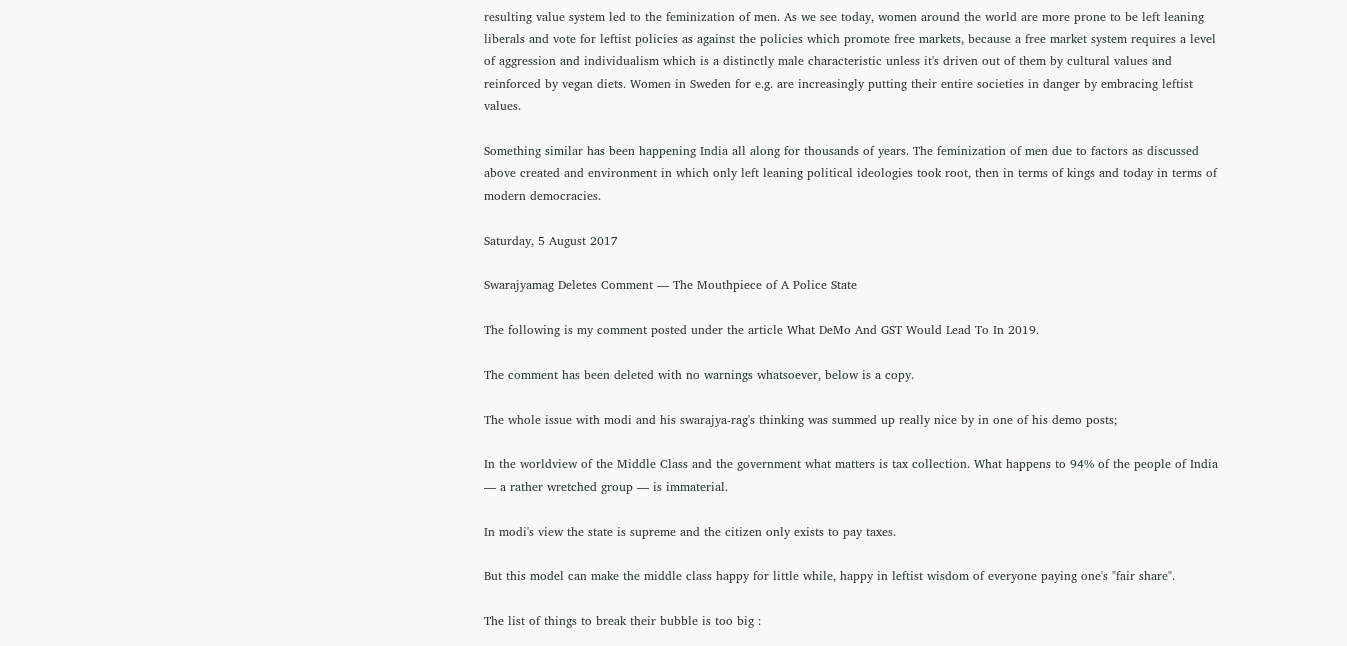resulting value system led to the feminization of men. As we see today, women around the world are more prone to be left leaning liberals and vote for leftist policies as against the policies which promote free markets, because a free market system requires a level of aggression and individualism which is a distinctly male characteristic unless it's driven out of them by cultural values and reinforced by vegan diets. Women in Sweden for e.g. are increasingly putting their entire societies in danger by embracing leftist values.

Something similar has been happening India all along for thousands of years. The feminization of men due to factors as discussed above created and environment in which only left leaning political ideologies took root, then in terms of kings and today in terms of modern democracies.

Saturday, 5 August 2017

Swarajyamag Deletes Comment — The Mouthpiece of A Police State

The following is my comment posted under the article What DeMo And GST Would Lead To In 2019.

The comment has been deleted with no warnings whatsoever, below is a copy.

The whole issue with modi and his swarajya-rag's thinking was summed up really nice by in one of his demo posts;

In the worldview of the Middle Class and the government what matters is tax collection. What happens to 94% of the people of India — a rather wretched group — is immaterial.

In modi's view the state is supreme and the citizen only exists to pay taxes.

But this model can make the middle class happy for little while, happy in leftist wisdom of everyone paying one's "fair share".

The list of things to break their bubble is too big :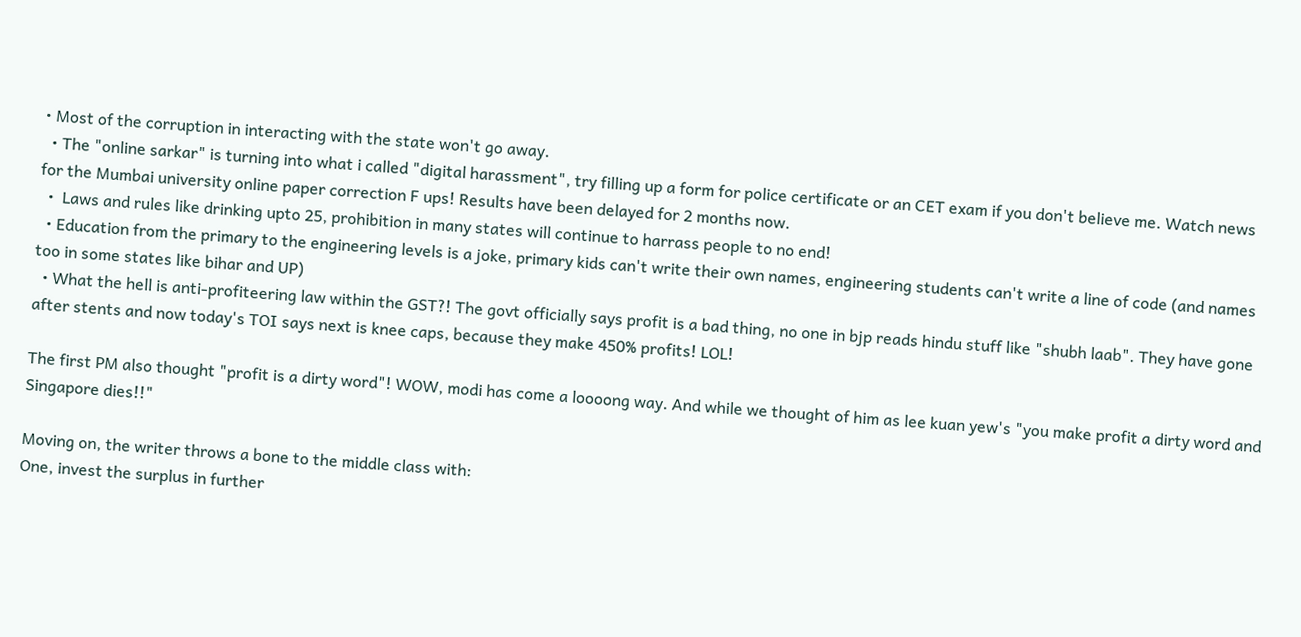• Most of the corruption in interacting with the state won't go away.
  • The "online sarkar" is turning into what i called "digital harassment", try filling up a form for police certificate or an CET exam if you don't believe me. Watch news for the Mumbai university online paper correction F ups! Results have been delayed for 2 months now.
  •  Laws and rules like drinking upto 25, prohibition in many states will continue to harrass people to no end!
  • Education from the primary to the engineering levels is a joke, primary kids can't write their own names, engineering students can't write a line of code (and names too in some states like bihar and UP)
  • What the hell is anti-profiteering law within the GST?! The govt officially says profit is a bad thing, no one in bjp reads hindu stuff like "shubh laab". They have gone after stents and now today's TOI says next is knee caps, because they make 450% profits! LOL!

The first PM also thought "profit is a dirty word"! WOW, modi has come a loooong way. And while we thought of him as lee kuan yew's "you make profit a dirty word and Singapore dies!!"

Moving on, the writer throws a bone to the middle class with:
One, invest the surplus in further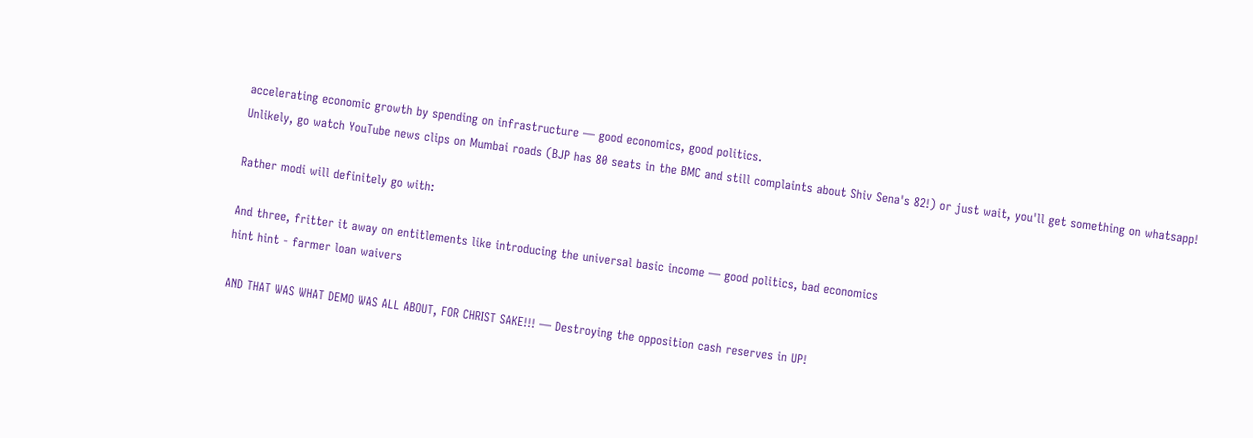accelerating economic growth by spending on infrastructure — good economics, good politics.
Unlikely, go watch YouTube news clips on Mumbai roads (BJP has 80 seats in the BMC and still complaints about Shiv Sena's 82!) or just wait, you'll get something on whatsapp!

Rather modi will definitely go with:

And three, fritter it away on entitlements like introducing the universal basic income — good politics, bad economics
hint hint - farmer loan waivers

AND THAT WAS WHAT DEMO WAS ALL ABOUT, FOR CHRIST SAKE!!! — Destroying the opposition cash reserves in UP!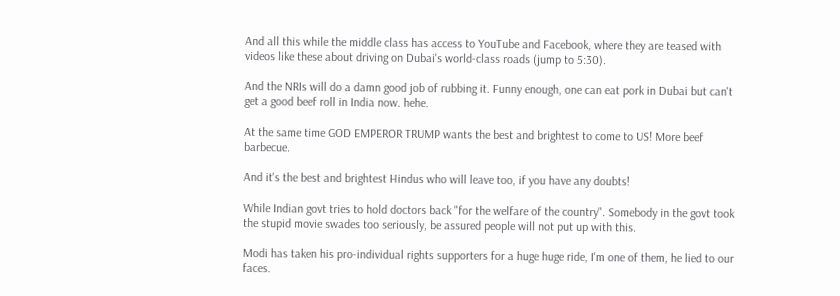And all this while the middle class has access to YouTube and Facebook, where they are teased with videos like these about driving on Dubai's world-class roads (jump to 5:30).

And the NRIs will do a damn good job of rubbing it. Funny enough, one can eat pork in Dubai but can't get a good beef roll in India now. hehe.

At the same time GOD EMPEROR TRUMP wants the best and brightest to come to US! More beef barbecue.

And it's the best and brightest Hindus who will leave too, if you have any doubts!

While Indian govt tries to hold doctors back "for the welfare of the country". Somebody in the govt took the stupid movie swades too seriously, be assured people will not put up with this.

Modi has taken his pro-individual rights supporters for a huge huge ride, I'm one of them, he lied to our faces.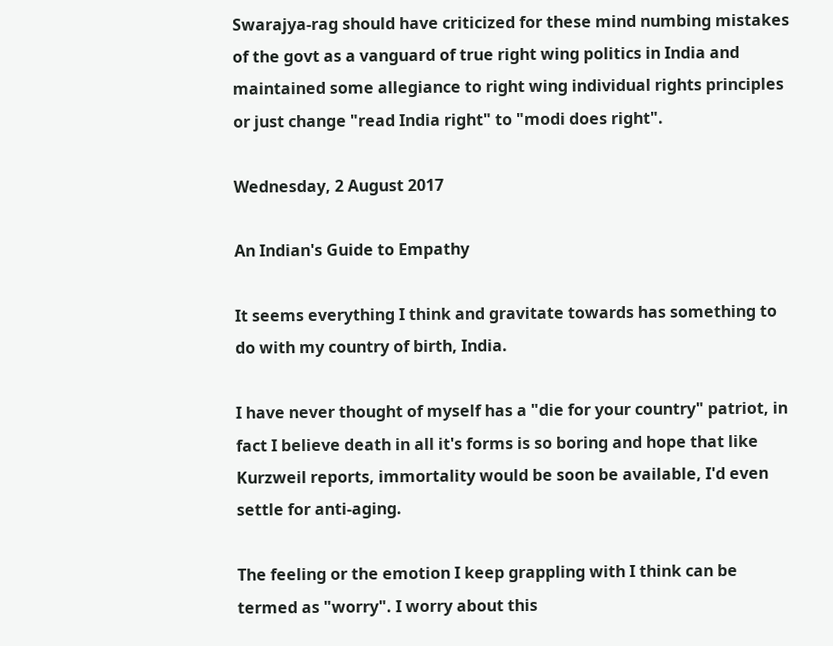Swarajya-rag should have criticized for these mind numbing mistakes of the govt as a vanguard of true right wing politics in India and maintained some allegiance to right wing individual rights principles or just change "read India right" to "modi does right".

Wednesday, 2 August 2017

An Indian's Guide to Empathy

It seems everything I think and gravitate towards has something to do with my country of birth, India.

I have never thought of myself has a "die for your country" patriot, in fact I believe death in all it's forms is so boring and hope that like Kurzweil reports, immortality would be soon be available, I'd even settle for anti-aging.

The feeling or the emotion I keep grappling with I think can be termed as "worry". I worry about this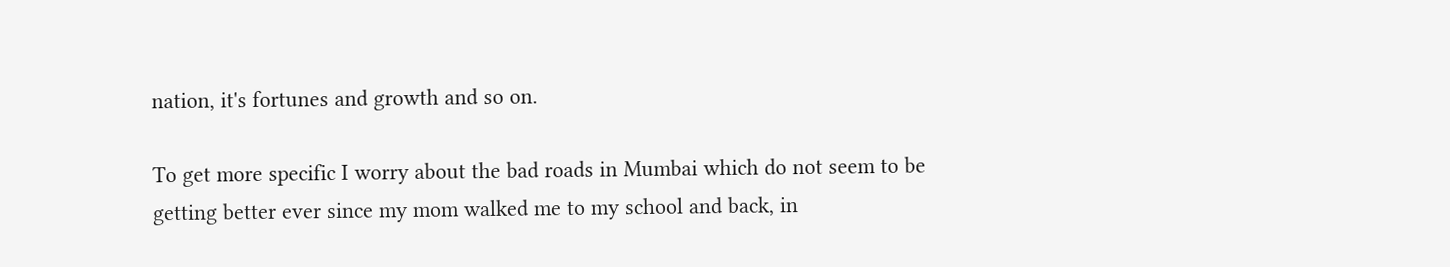nation, it's fortunes and growth and so on.

To get more specific I worry about the bad roads in Mumbai which do not seem to be getting better ever since my mom walked me to my school and back, in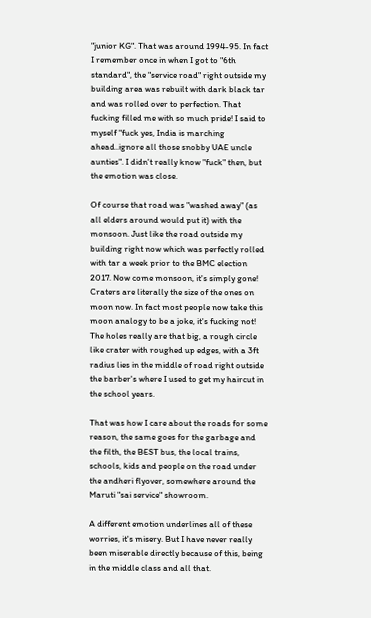"junior KG". That was around 1994-95. In fact I remember once in when I got to "6th standard", the "service road" right outside my building area was rebuilt with dark black tar and was rolled over to perfection. That fucking filled me with so much pride! I said to myself "fuck yes, India is marching ahead..ignore all those snobby UAE uncle aunties". I didn't really know "fuck" then, but the emotion was close.

Of course that road was "washed away" (as all elders around would put it) with the monsoon. Just like the road outside my building right now which was perfectly rolled with tar a week prior to the BMC election 2017. Now come monsoon, it's simply gone! Craters are literally the size of the ones on moon now. In fact most people now take this moon analogy to be a joke, it's fucking not! The holes really are that big, a rough circle like crater with roughed up edges, with a 3ft radius lies in the middle of road right outside the barber's where I used to get my haircut in the school years.

That was how I care about the roads for some reason, the same goes for the garbage and the filth, the BEST bus, the local trains, schools, kids and people on the road under the andheri flyover, somewhere around the Maruti "sai service" showroom.

A different emotion underlines all of these worries, it's misery. But I have never really been miserable directly because of this, being in the middle class and all that.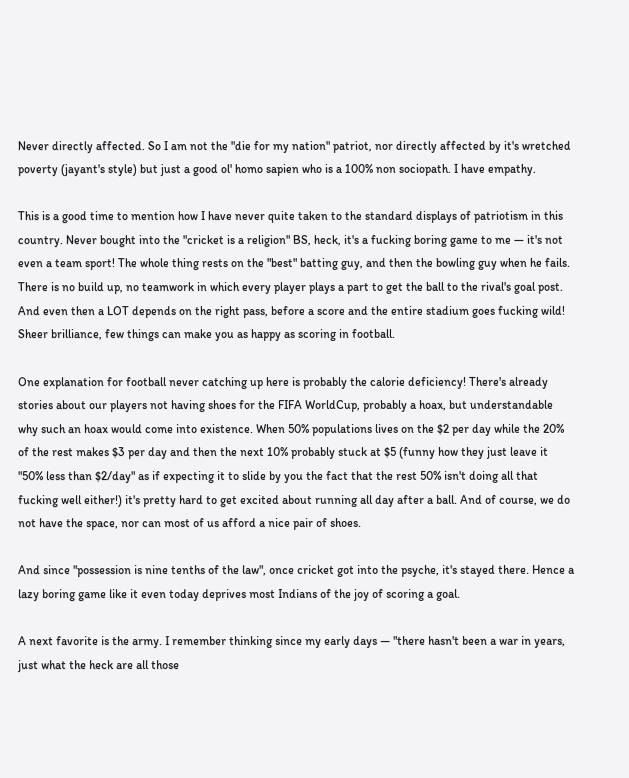Never directly affected. So I am not the "die for my nation" patriot, nor directly affected by it's wretched poverty (jayant's style) but just a good ol' homo sapien who is a 100% non sociopath. I have empathy.

This is a good time to mention how I have never quite taken to the standard displays of patriotism in this country. Never bought into the "cricket is a religion" BS, heck, it's a fucking boring game to me — it's not even a team sport! The whole thing rests on the "best" batting guy, and then the bowling guy when he fails. There is no build up, no teamwork in which every player plays a part to get the ball to the rival's goal post. And even then a LOT depends on the right pass, before a score and the entire stadium goes fucking wild! Sheer brilliance, few things can make you as happy as scoring in football.

One explanation for football never catching up here is probably the calorie deficiency! There's already stories about our players not having shoes for the FIFA WorldCup, probably a hoax, but understandable why such an hoax would come into existence. When 50% populations lives on the $2 per day while the 20% of the rest makes $3 per day and then the next 10% probably stuck at $5 (funny how they just leave it "50% less than $2/day" as if expecting it to slide by you the fact that the rest 50% isn't doing all that fucking well either!) it's pretty hard to get excited about running all day after a ball. And of course, we do not have the space, nor can most of us afford a nice pair of shoes.

And since "possession is nine tenths of the law", once cricket got into the psyche, it's stayed there. Hence a lazy boring game like it even today deprives most Indians of the joy of scoring a goal.

A next favorite is the army. I remember thinking since my early days — "there hasn't been a war in years, just what the heck are all those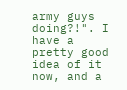army guys doing?!". I have a pretty good idea of it now, and a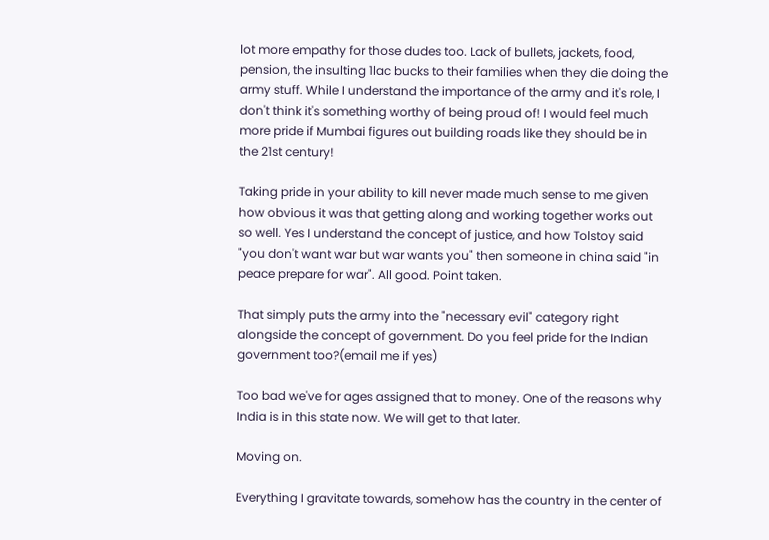lot more empathy for those dudes too. Lack of bullets, jackets, food, pension, the insulting 1lac bucks to their families when they die doing the army stuff. While I understand the importance of the army and it's role, I don't think it's something worthy of being proud of! I would feel much more pride if Mumbai figures out building roads like they should be in the 21st century!

Taking pride in your ability to kill never made much sense to me given how obvious it was that getting along and working together works out so well. Yes I understand the concept of justice, and how Tolstoy said "you don't want war but war wants you" then someone in china said "in peace prepare for war". All good. Point taken.

That simply puts the army into the "necessary evil" category right alongside the concept of government. Do you feel pride for the Indian government too?(email me if yes)

Too bad we've for ages assigned that to money. One of the reasons why India is in this state now. We will get to that later.

Moving on.

Everything I gravitate towards, somehow has the country in the center of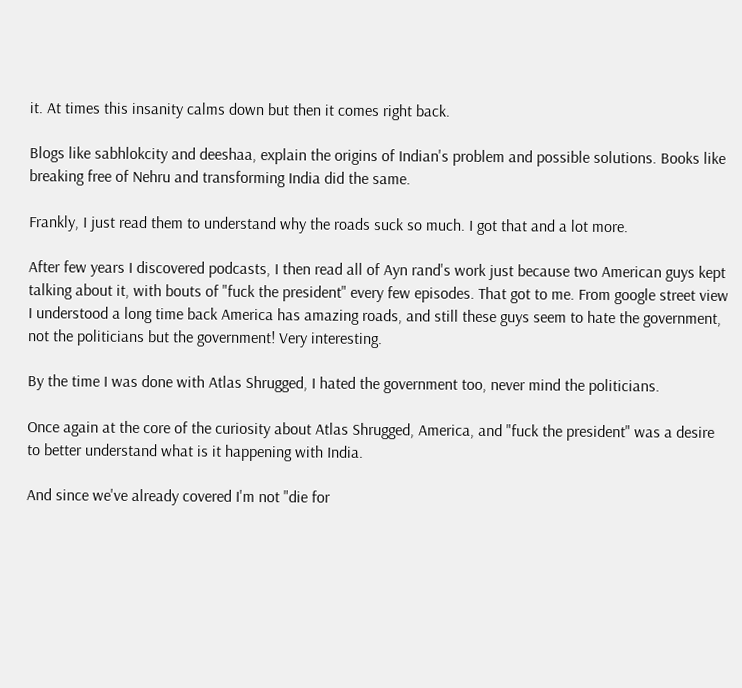it. At times this insanity calms down but then it comes right back.

Blogs like sabhlokcity and deeshaa, explain the origins of Indian's problem and possible solutions. Books like breaking free of Nehru and transforming India did the same.

Frankly, I just read them to understand why the roads suck so much. I got that and a lot more.

After few years I discovered podcasts, I then read all of Ayn rand's work just because two American guys kept talking about it, with bouts of "fuck the president" every few episodes. That got to me. From google street view I understood a long time back America has amazing roads, and still these guys seem to hate the government, not the politicians but the government! Very interesting.

By the time I was done with Atlas Shrugged, I hated the government too, never mind the politicians.

Once again at the core of the curiosity about Atlas Shrugged, America, and "fuck the president" was a desire to better understand what is it happening with India.

And since we've already covered I'm not "die for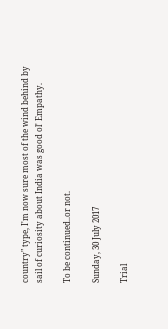country" type, I'm now sure most of the wind behind by sail of curiosity about India was good ol' Empathy.

To be continued..or not.

Sunday, 30 July 2017

Trial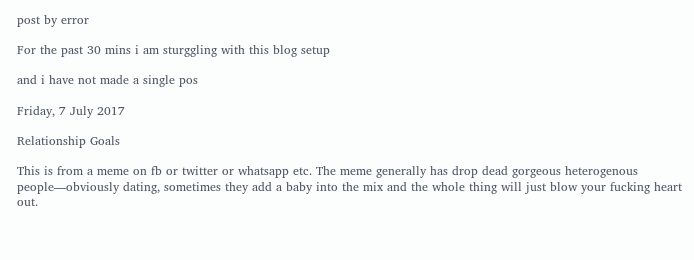post by error

For the past 30 mins i am sturggling with this blog setup

and i have not made a single pos

Friday, 7 July 2017

Relationship Goals

This is from a meme on fb or twitter or whatsapp etc. The meme generally has drop dead gorgeous heterogenous people—obviously dating, sometimes they add a baby into the mix and the whole thing will just blow your fucking heart out.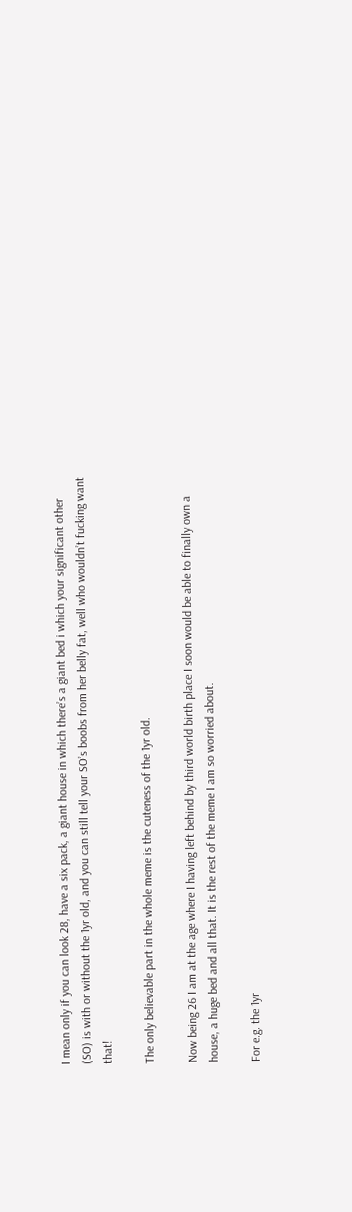I mean only if you can look 28, have a six pack, a giant house in which there’s a giant bed i which your significant other (SO) is with or without the 1yr old, and you can still tell your SO’s boobs from her belly fat, well who wouldn’t fucking want that!

The only believable part in the whole meme is the cuteness of the 1yr old.

Now being 26 I am at the age where I having left behind by third world birth place I soon would be able to finally own a house, a huge bed and all that. It is the rest of the meme I am so worried about.

For e.g. the 1yr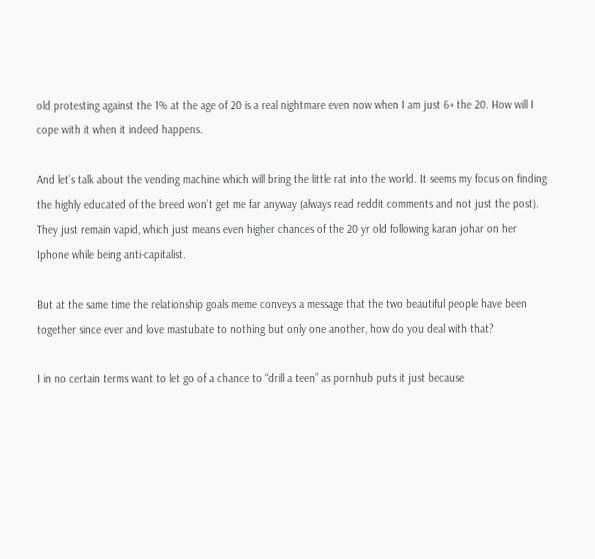old protesting against the 1% at the age of 20 is a real nightmare even now when I am just 6+ the 20. How will I cope with it when it indeed happens.

And let’s talk about the vending machine which will bring the little rat into the world. It seems my focus on finding the highly educated of the breed won’t get me far anyway (always read reddit comments and not just the post). They just remain vapid, which just means even higher chances of the 20 yr old following karan johar on her Iphone while being anti-capitalist.

But at the same time the relationship goals meme conveys a message that the two beautiful people have been together since ever and love mastubate to nothing but only one another, how do you deal with that?

I in no certain terms want to let go of a chance to “drill a teen” as pornhub puts it just because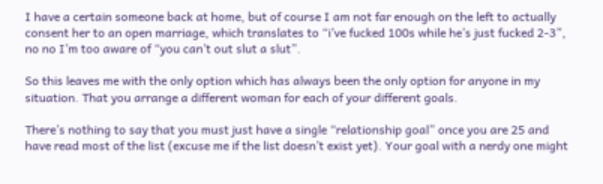I have a certain someone back at home, but of course I am not far enough on the left to actually consent her to an open marriage, which translates to “i’ve fucked 100s while he’s just fucked 2-3”, no no I’m too aware of “you can’t out slut a slut”.

So this leaves me with the only option which has always been the only option for anyone in my situation. That you arrange a different woman for each of your different goals.

There’s nothing to say that you must just have a single “relationship goal” once you are 25 and have read most of the list (excuse me if the list doesn’t exist yet). Your goal with a nerdy one might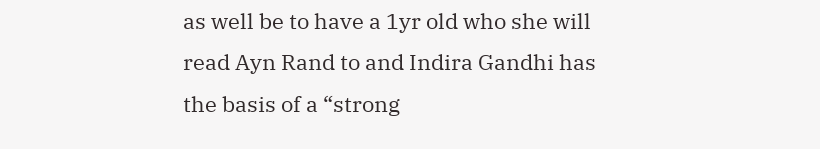as well be to have a 1yr old who she will read Ayn Rand to and Indira Gandhi has the basis of a “strong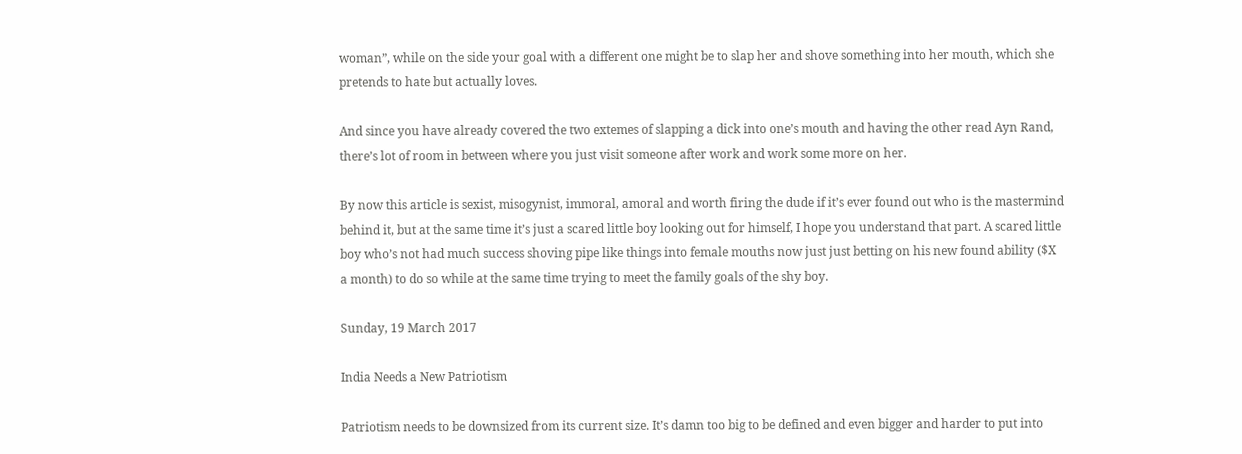woman”, while on the side your goal with a different one might be to slap her and shove something into her mouth, which she pretends to hate but actually loves.

And since you have already covered the two extemes of slapping a dick into one’s mouth and having the other read Ayn Rand, there’s lot of room in between where you just visit someone after work and work some more on her.

By now this article is sexist, misogynist, immoral, amoral and worth firing the dude if it’s ever found out who is the mastermind behind it, but at the same time it’s just a scared little boy looking out for himself, I hope you understand that part. A scared little boy who’s not had much success shoving pipe like things into female mouths now just just betting on his new found ability ($X a month) to do so while at the same time trying to meet the family goals of the shy boy.

Sunday, 19 March 2017

India Needs a New Patriotism

Patriotism needs to be downsized from its current size. It’s damn too big to be defined and even bigger and harder to put into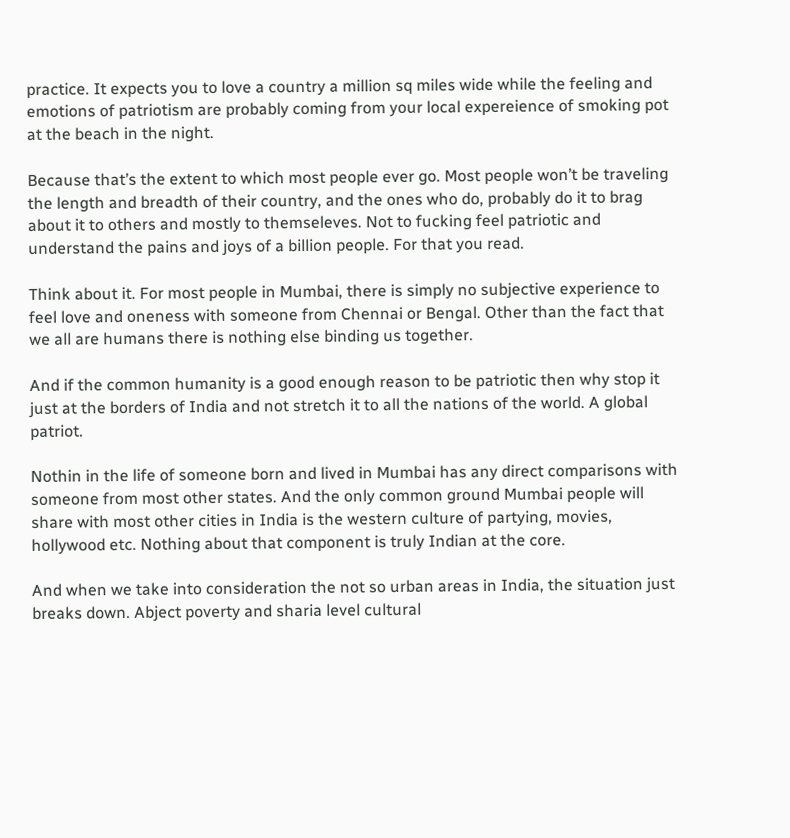practice. It expects you to love a country a million sq miles wide while the feeling and emotions of patriotism are probably coming from your local expereience of smoking pot at the beach in the night.

Because that’s the extent to which most people ever go. Most people won’t be traveling the length and breadth of their country, and the ones who do, probably do it to brag about it to others and mostly to themseleves. Not to fucking feel patriotic and understand the pains and joys of a billion people. For that you read.

Think about it. For most people in Mumbai, there is simply no subjective experience to feel love and oneness with someone from Chennai or Bengal. Other than the fact that we all are humans there is nothing else binding us together.

And if the common humanity is a good enough reason to be patriotic then why stop it just at the borders of India and not stretch it to all the nations of the world. A global patriot.

Nothin in the life of someone born and lived in Mumbai has any direct comparisons with someone from most other states. And the only common ground Mumbai people will share with most other cities in India is the western culture of partying, movies, hollywood etc. Nothing about that component is truly Indian at the core.

And when we take into consideration the not so urban areas in India, the situation just breaks down. Abject poverty and sharia level cultural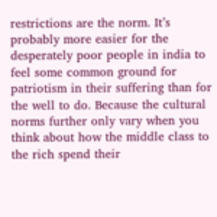restrictions are the norm. It’s probably more easier for the desperately poor people in india to feel some common ground for patriotism in their suffering than for the well to do. Because the cultural norms further only vary when you think about how the middle class to the rich spend their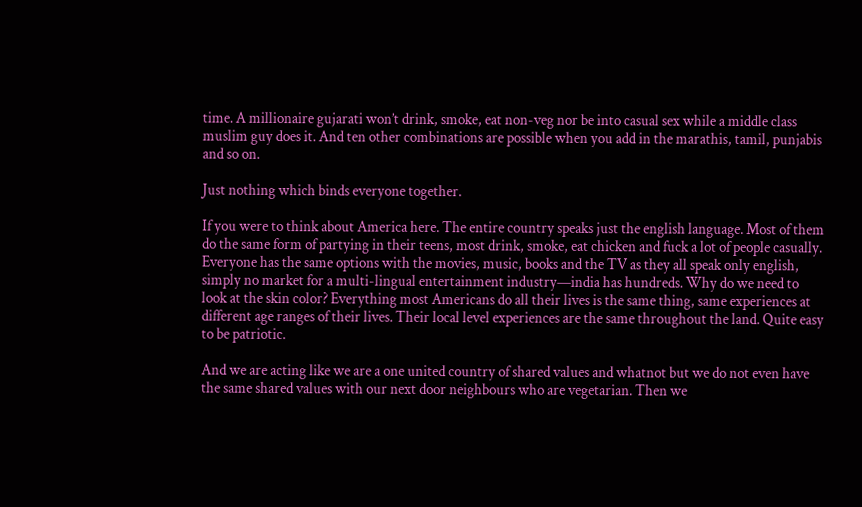time. A millionaire gujarati won’t drink, smoke, eat non-veg nor be into casual sex while a middle class muslim guy does it. And ten other combinations are possible when you add in the marathis, tamil, punjabis and so on.

Just nothing which binds everyone together.

If you were to think about America here. The entire country speaks just the english language. Most of them do the same form of partying in their teens, most drink, smoke, eat chicken and fuck a lot of people casually. Everyone has the same options with the movies, music, books and the TV as they all speak only english, simply no market for a multi-lingual entertainment industry—india has hundreds. Why do we need to look at the skin color? Everything most Americans do all their lives is the same thing, same experiences at different age ranges of their lives. Their local level experiences are the same throughout the land. Quite easy to be patriotic.

And we are acting like we are a one united country of shared values and whatnot but we do not even have the same shared values with our next door neighbours who are vegetarian. Then we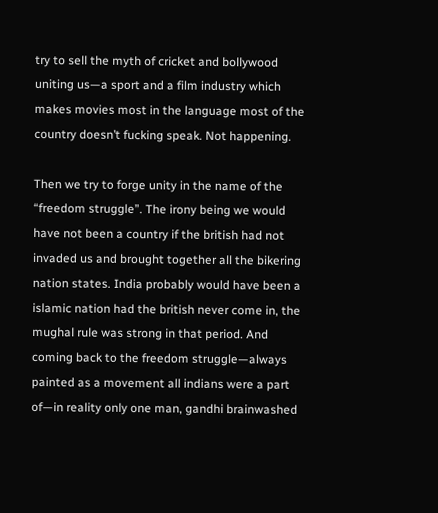try to sell the myth of cricket and bollywood uniting us—a sport and a film industry which makes movies most in the language most of the country doesn’t fucking speak. Not happening.

Then we try to forge unity in the name of the “freedom struggle”. The irony being we would have not been a country if the british had not invaded us and brought together all the bikering nation states. India probably would have been a islamic nation had the british never come in, the mughal rule was strong in that period. And coming back to the freedom struggle—always painted as a movement all indians were a part of—in reality only one man, gandhi brainwashed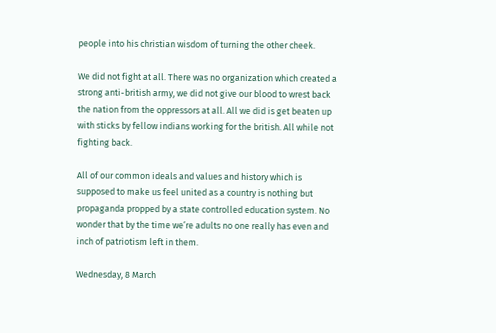people into his christian wisdom of turning the other cheek.

We did not fight at all. There was no organization which created a strong anti-british army, we did not give our blood to wrest back the nation from the oppressors at all. All we did is get beaten up with sticks by fellow indians working for the british. All while not fighting back.

All of our common ideals and values and history which is supposed to make us feel united as a country is nothing but propaganda propped by a state controlled education system. No wonder that by the time we’re adults no one really has even and inch of patriotism left in them.

Wednesday, 8 March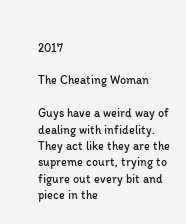2017

The Cheating Woman

Guys have a weird way of dealing with infidelity. They act like they are the supreme court, trying to figure out every bit and piece in the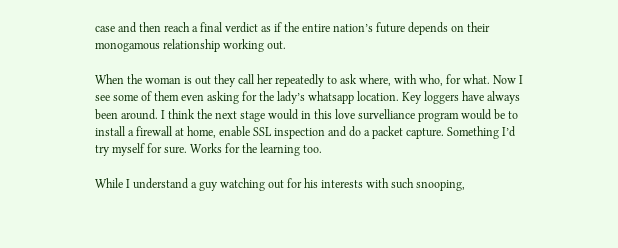case and then reach a final verdict as if the entire nation’s future depends on their monogamous relationship working out.

When the woman is out they call her repeatedly to ask where, with who, for what. Now I see some of them even asking for the lady’s whatsapp location. Key loggers have always been around. I think the next stage would in this love survelliance program would be to install a firewall at home, enable SSL inspection and do a packet capture. Something I’d try myself for sure. Works for the learning too.

While I understand a guy watching out for his interests with such snooping,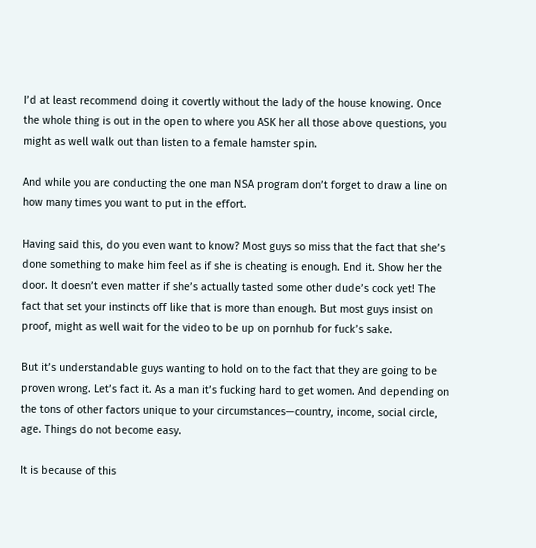I’d at least recommend doing it covertly without the lady of the house knowing. Once the whole thing is out in the open to where you ASK her all those above questions, you might as well walk out than listen to a female hamster spin.

And while you are conducting the one man NSA program don’t forget to draw a line on how many times you want to put in the effort.

Having said this, do you even want to know? Most guys so miss that the fact that she’s done something to make him feel as if she is cheating is enough. End it. Show her the door. It doesn’t even matter if she’s actually tasted some other dude’s cock yet! The fact that set your instincts off like that is more than enough. But most guys insist on proof, might as well wait for the video to be up on pornhub for fuck’s sake.

But it’s understandable guys wanting to hold on to the fact that they are going to be proven wrong. Let’s fact it. As a man it’s fucking hard to get women. And depending on the tons of other factors unique to your circumstances—country, income, social circle, age. Things do not become easy.

It is because of this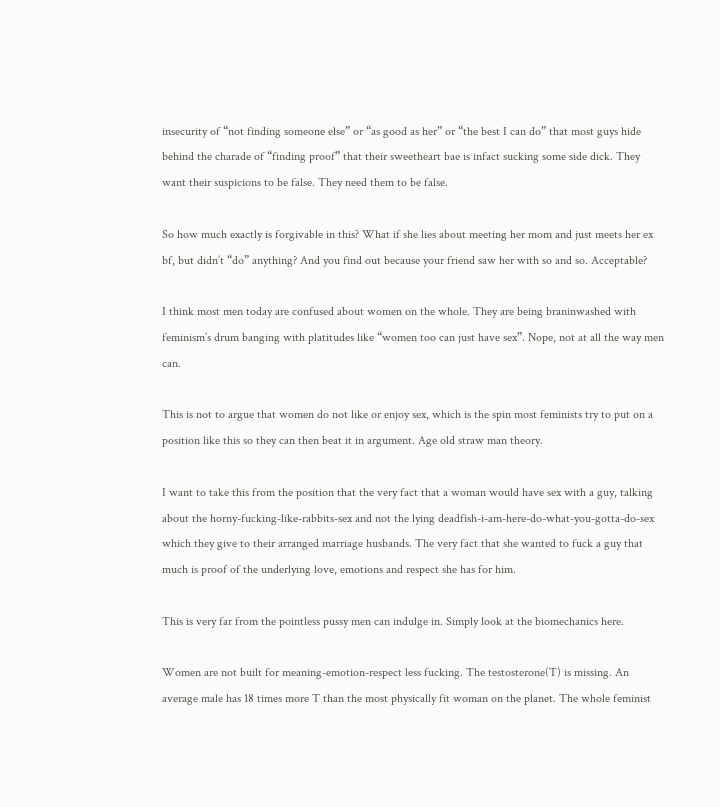insecurity of “not finding someone else” or “as good as her” or “the best I can do” that most guys hide behind the charade of “finding proof” that their sweetheart bae is infact sucking some side dick. They want their suspicions to be false. They need them to be false.

So how much exactly is forgivable in this? What if she lies about meeting her mom and just meets her ex bf, but didn’t “do” anything? And you find out because your friend saw her with so and so. Acceptable?

I think most men today are confused about women on the whole. They are being braninwashed with feminism’s drum banging with platitudes like “women too can just have sex”. Nope, not at all the way men can.

This is not to argue that women do not like or enjoy sex, which is the spin most feminists try to put on a position like this so they can then beat it in argument. Age old straw man theory.

I want to take this from the position that the very fact that a woman would have sex with a guy, talking about the horny-fucking-like-rabbits-sex and not the lying deadfish-i-am-here-do-what-you-gotta-do-sex which they give to their arranged marriage husbands. The very fact that she wanted to fuck a guy that much is proof of the underlying love, emotions and respect she has for him.

This is very far from the pointless pussy men can indulge in. Simply look at the biomechanics here.

Women are not built for meaning-emotion-respect less fucking. The testosterone(T) is missing. An average male has 18 times more T than the most physically fit woman on the planet. The whole feminist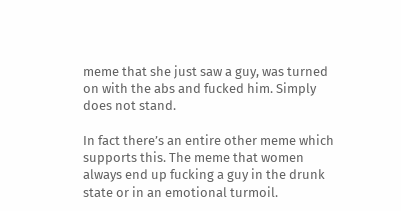meme that she just saw a guy, was turned on with the abs and fucked him. Simply does not stand.

In fact there’s an entire other meme which supports this. The meme that women always end up fucking a guy in the drunk state or in an emotional turmoil.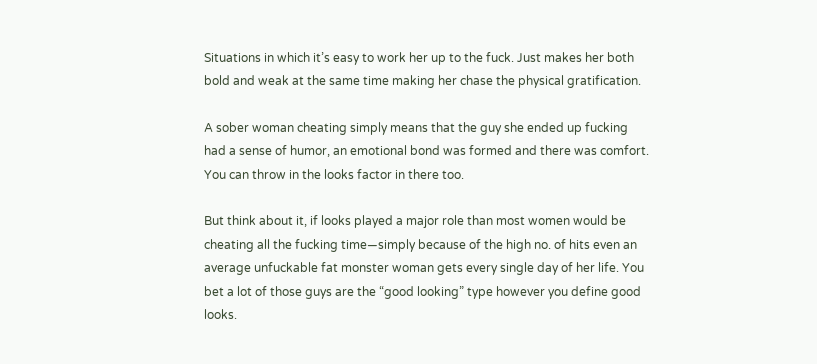Situations in which it’s easy to work her up to the fuck. Just makes her both bold and weak at the same time making her chase the physical gratification.

A sober woman cheating simply means that the guy she ended up fucking had a sense of humor, an emotional bond was formed and there was comfort. You can throw in the looks factor in there too.

But think about it, if looks played a major role than most women would be cheating all the fucking time—simply because of the high no. of hits even an average unfuckable fat monster woman gets every single day of her life. You bet a lot of those guys are the “good looking” type however you define good looks.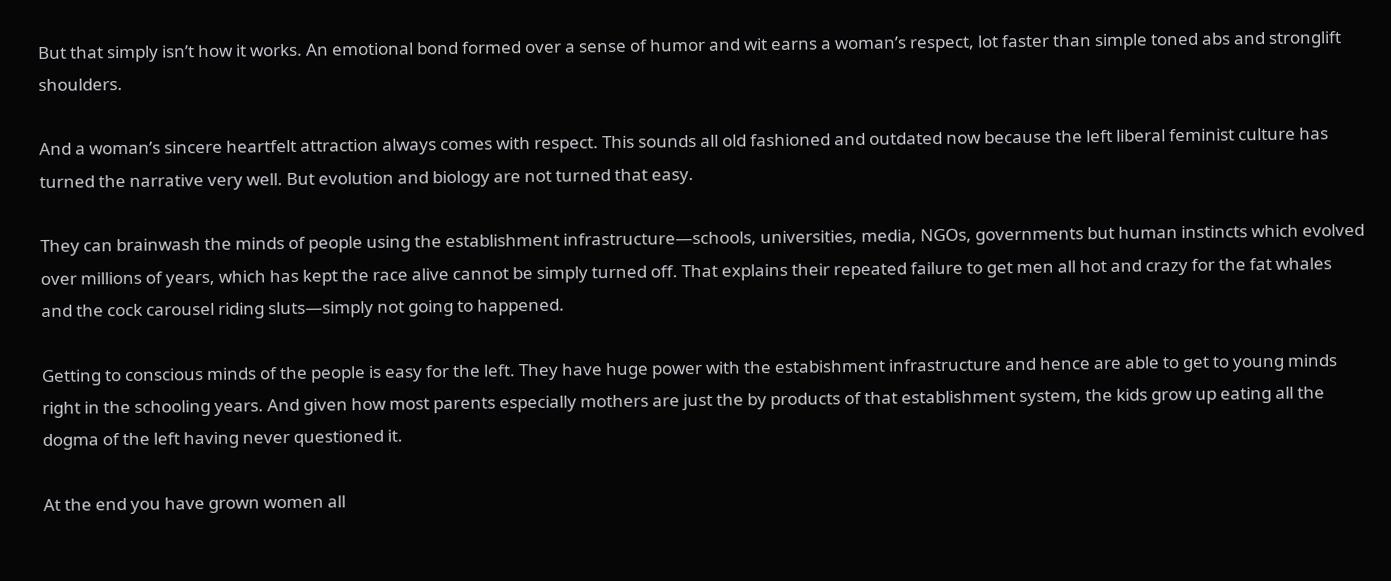But that simply isn’t how it works. An emotional bond formed over a sense of humor and wit earns a woman’s respect, lot faster than simple toned abs and stronglift shoulders.

And a woman’s sincere heartfelt attraction always comes with respect. This sounds all old fashioned and outdated now because the left liberal feminist culture has turned the narrative very well. But evolution and biology are not turned that easy.

They can brainwash the minds of people using the establishment infrastructure—schools, universities, media, NGOs, governments but human instincts which evolved over millions of years, which has kept the race alive cannot be simply turned off. That explains their repeated failure to get men all hot and crazy for the fat whales and the cock carousel riding sluts—simply not going to happened.

Getting to conscious minds of the people is easy for the left. They have huge power with the estabishment infrastructure and hence are able to get to young minds right in the schooling years. And given how most parents especially mothers are just the by products of that establishment system, the kids grow up eating all the dogma of the left having never questioned it.

At the end you have grown women all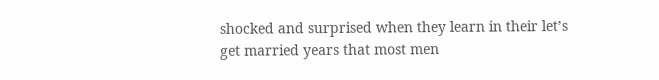shocked and surprised when they learn in their let’s get married years that most men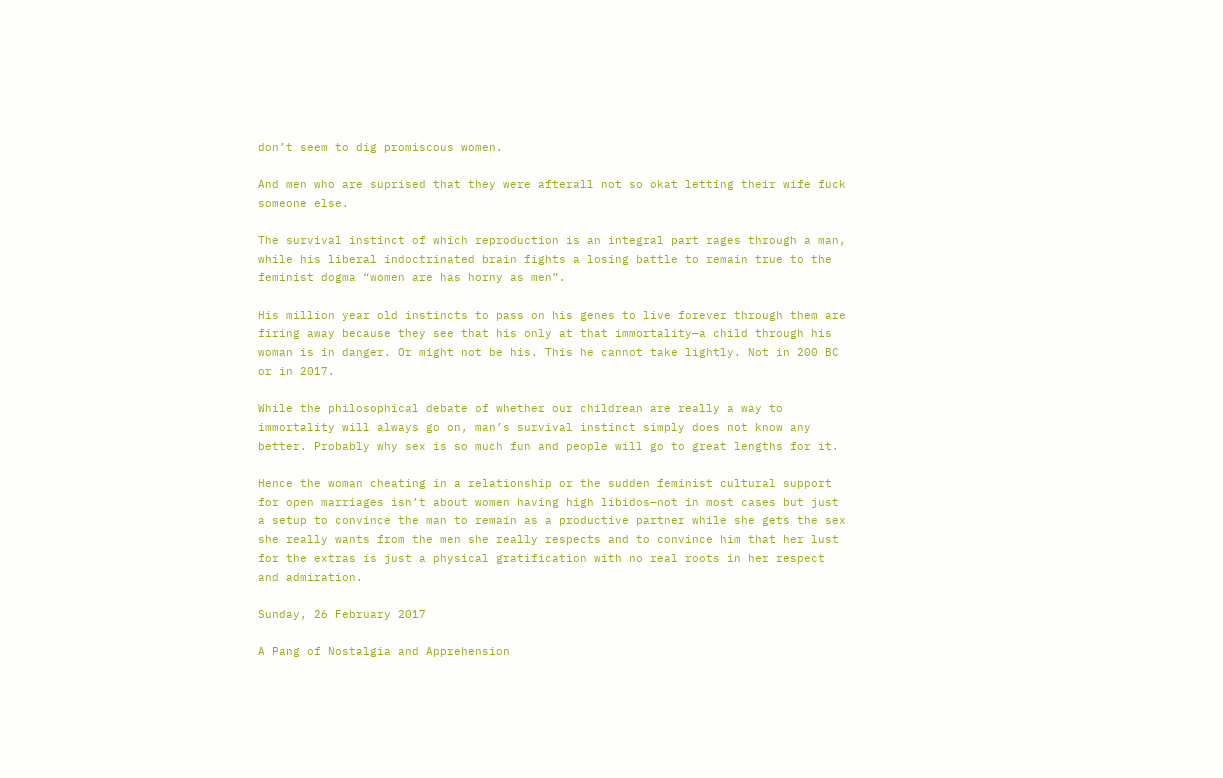don’t seem to dig promiscous women.

And men who are suprised that they were afterall not so okat letting their wife fuck someone else.

The survival instinct of which reproduction is an integral part rages through a man, while his liberal indoctrinated brain fights a losing battle to remain true to the feminist dogma “women are has horny as men”.

His million year old instincts to pass on his genes to live forever through them are firing away because they see that his only at that immortality—a child through his woman is in danger. Or might not be his. This he cannot take lightly. Not in 200 BC or in 2017.

While the philosophical debate of whether our childrean are really a way to immortality will always go on, man’s survival instinct simply does not know any better. Probably why sex is so much fun and people will go to great lengths for it.

Hence the woman cheating in a relationship or the sudden feminist cultural support for open marriages isn’t about women having high libidos—not in most cases but just a setup to convince the man to remain as a productive partner while she gets the sex she really wants from the men she really respects and to convince him that her lust for the extras is just a physical gratification with no real roots in her respect and admiration.

Sunday, 26 February 2017

A Pang of Nostalgia and Apprehension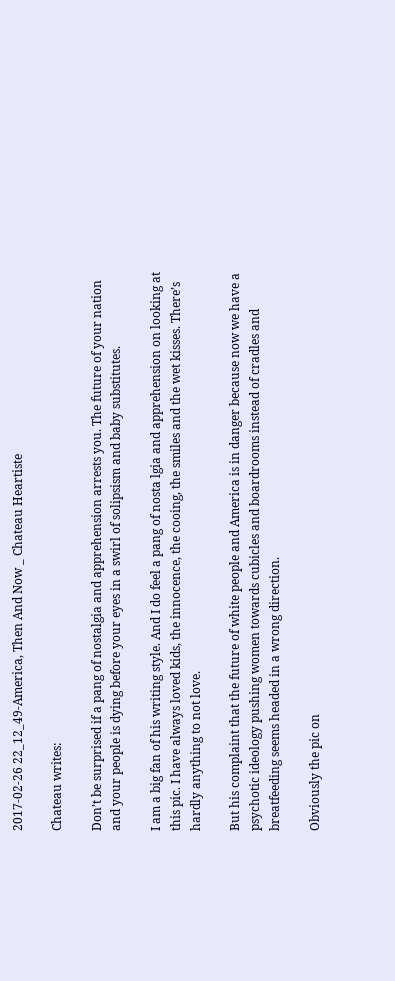2017-02-26 22_12_49-America, Then And Now _ Chateau Heartiste

Chateau writes:

Don’t be surprised if a pang of nostalgia and apprehension arrests you. The future of your nation and your people is dying before your eyes in a swirl of solipsism and baby substitutes.

I am a big fan of his writing style. And I do feel a pang of nosta lgia and apprehension on looking at this pic. I have always loved kids, the innocence, the cooing, the smiles and the wet kisses. There’s hardly anything to not love.

But his complaint that the future of white people and America is in danger because now we have a psychotic ideology pushing women towards cubicles and boardrooms instead of cradles and breatfeeding seems headed in a wrong direction.

Obviously the pic on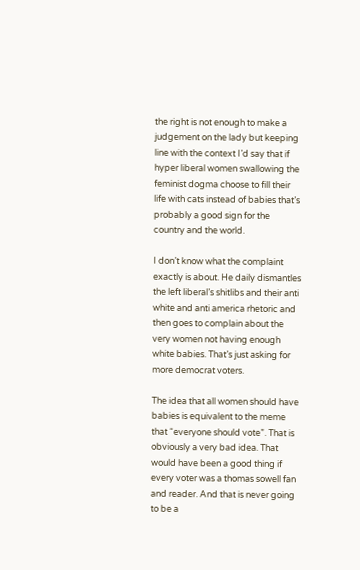the right is not enough to make a judgement on the lady but keeping line with the context I’d say that if hyper liberal women swallowing the feminist dogma choose to fill their life with cats instead of babies that’s probably a good sign for the country and the world.

I don’t know what the complaint exactly is about. He daily dismantles the left liberal’s shitlibs and their anti white and anti america rhetoric and then goes to complain about the very women not having enough white babies. That’s just asking for more democrat voters.

The idea that all women should have babies is equivalent to the meme that “everyone should vote”. That is obviously a very bad idea. That would have been a good thing if every voter was a thomas sowell fan and reader. And that is never going to be a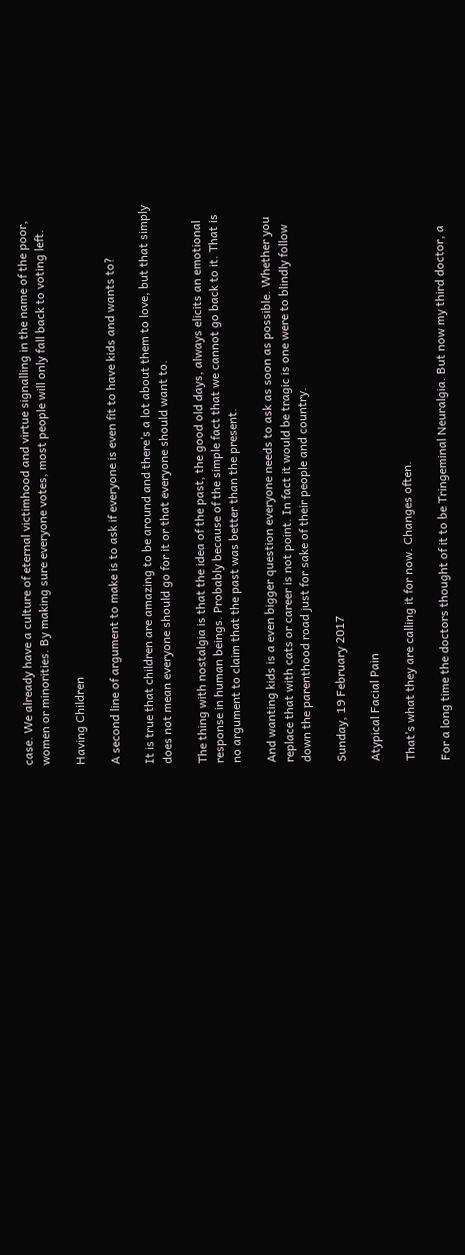case. We already have a culture of eternal victimhood and virtue signalling in the name of the poor, women or minorities. By making sure everyone votes, most people will only fall back to voting left.

Having Children

A second line of argument to make is to ask if everyone is even fit to have kids and wants to?

It is true that children are amazing to be around and there’s a lot about them to love, but that simply does not mean everyone should go for it or that everyone should want to.

The thing with nostalgia is that the idea of the past, the good old days, always elicits an emotional response in human beings. Probably because of the simple fact that we cannot go back to it. That is no argument to claim that the past was better than the present.

And wanting kids is a even bigger question everyone needs to ask as soon as possible. Whether you replace that with cats or career is not point. In fact it would be tragic is one were to blindly follow down the parenthood road just for sake of their people and country.

Sunday, 19 February 2017

Atypical Facial Pain

That’s what they are calling it for now. Changes often.

For a long time the doctors thought of it to be Tringeminal Neuralgia. But now my third doctor, a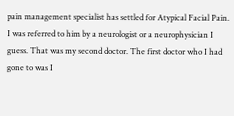pain management specialist has settled for Atypical Facial Pain. I was referred to him by a neurologist or a neurophysician I guess. That was my second doctor. The first doctor who I had gone to was I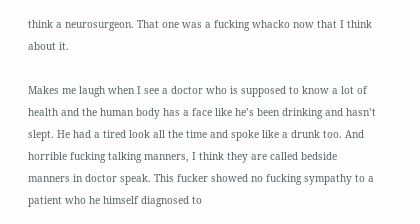think a neurosurgeon. That one was a fucking whacko now that I think about it.

Makes me laugh when I see a doctor who is supposed to know a lot of health and the human body has a face like he’s been drinking and hasn’t slept. He had a tired look all the time and spoke like a drunk too. And horrible fucking talking manners, I think they are called bedside manners in doctor speak. This fucker showed no fucking sympathy to a patient who he himself diagnosed to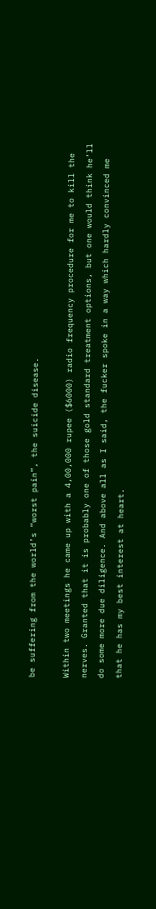be suffering from the world’s “worst pain”, the suicide disease.

Within two meetings he came up with a 4,00,000 rupee ($6000) radio frequency procedure for me to kill the nerves. Granted that it is probably one of those gold standard treatment options, but one would think he’ll do some more due diligence. And above all as I said, the fucker spoke in a way which hardly convinced me that he has my best interest at heart.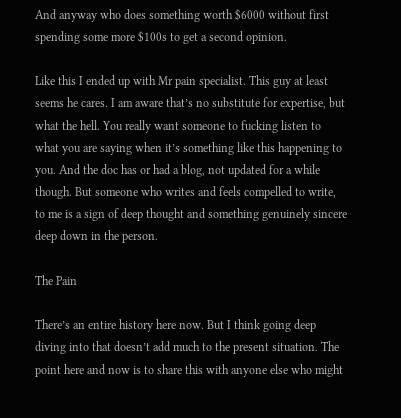And anyway who does something worth $6000 without first spending some more $100s to get a second opinion.

Like this I ended up with Mr pain specialist. This guy at least seems he cares. I am aware that’s no substitute for expertise, but what the hell. You really want someone to fucking listen to what you are saying when it’s something like this happening to you. And the doc has or had a blog, not updated for a while though. But someone who writes and feels compelled to write, to me is a sign of deep thought and something genuinely sincere deep down in the person.

The Pain

There’s an entire history here now. But I think going deep diving into that doesn’t add much to the present situation. The point here and now is to share this with anyone else who might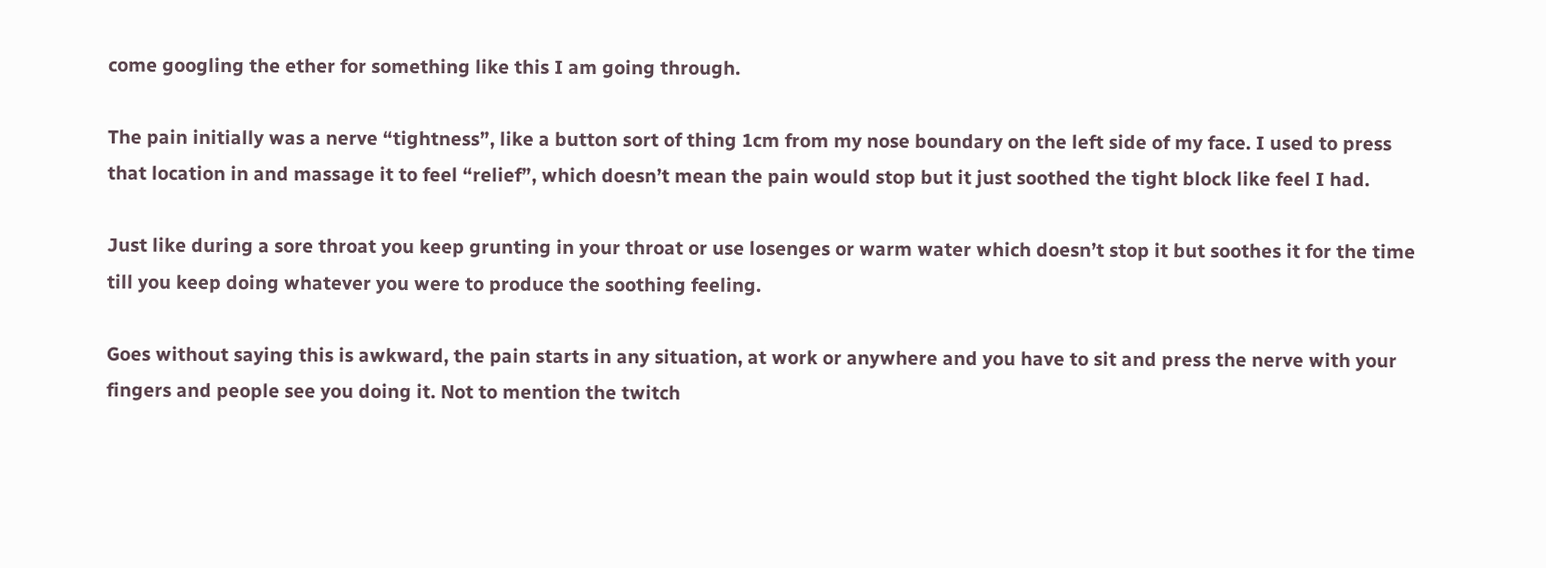come googling the ether for something like this I am going through.

The pain initially was a nerve “tightness”, like a button sort of thing 1cm from my nose boundary on the left side of my face. I used to press that location in and massage it to feel “relief”, which doesn’t mean the pain would stop but it just soothed the tight block like feel I had.

Just like during a sore throat you keep grunting in your throat or use losenges or warm water which doesn’t stop it but soothes it for the time till you keep doing whatever you were to produce the soothing feeling.

Goes without saying this is awkward, the pain starts in any situation, at work or anywhere and you have to sit and press the nerve with your fingers and people see you doing it. Not to mention the twitch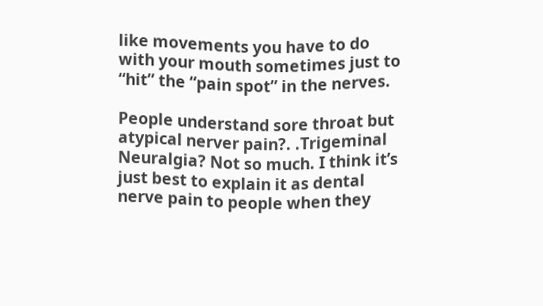like movements you have to do with your mouth sometimes just to “hit” the “pain spot” in the nerves.

People understand sore throat but atypical nerver pain?. .Trigeminal Neuralgia? Not so much. I think it’s just best to explain it as dental nerve pain to people when they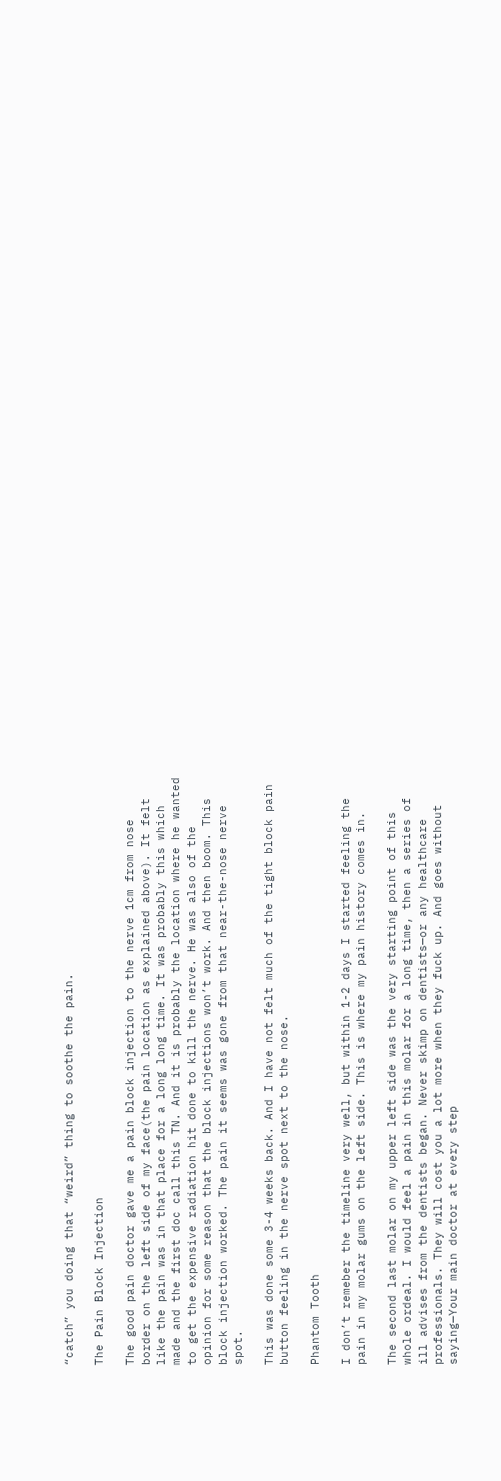“catch” you doing that “weird” thing to soothe the pain.

The Pain Block Injection

The good pain doctor gave me a pain block injection to the nerve 1cm from nose border on the left side of my face(the pain location as explained above). It felt like the pain was in that place for a long long time. It was probably this which made and the first doc call this TN. And it is probably the location where he wanted to get the expensive radiation hit done to kill the nerve. He was also of the opinion for some reason that the block injections won’t work. And then boom. This block injection worked. The pain it seems was gone from that near-the-nose nerve spot.

This was done some 3-4 weeks back. And I have not felt much of the tight block pain button feeling in the nerve spot next to the nose.

Phantom Tooth

I don’t remeber the timeline very well, but within 1-2 days I started feeling the pain in my molar gums on the left side. This is where my pain history comes in.

The second last molar on my upper left side was the very starting point of this whole ordeal. I would feel a pain in this molar for a long time, then a series of ill advises from the dentists began. Never skimp on dentists—or any healthcare professionals. They will cost you a lot more when they fuck up. And goes without saying—Your main doctor at every step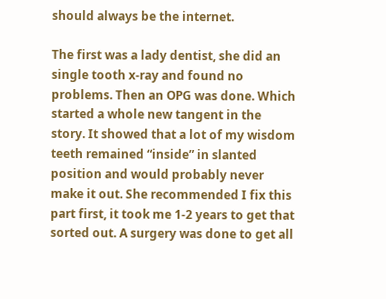should always be the internet.

The first was a lady dentist, she did an single tooth x-ray and found no problems. Then an OPG was done. Which started a whole new tangent in the story. It showed that a lot of my wisdom teeth remained “inside” in slanted position and would probably never make it out. She recommended I fix this part first, it took me 1-2 years to get that sorted out. A surgery was done to get all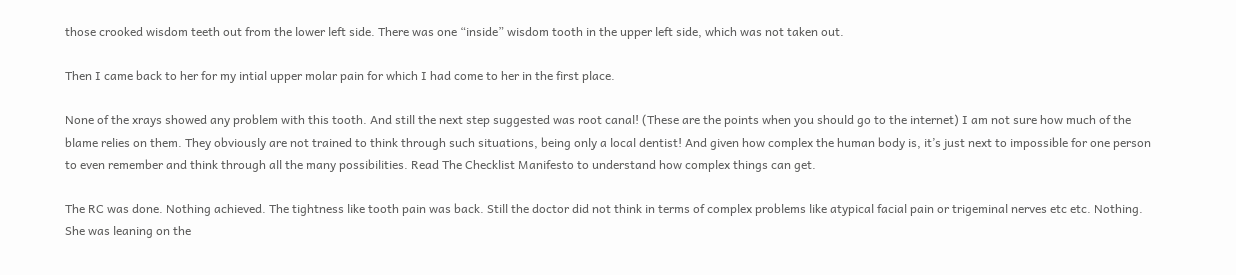those crooked wisdom teeth out from the lower left side. There was one “inside” wisdom tooth in the upper left side, which was not taken out.

Then I came back to her for my intial upper molar pain for which I had come to her in the first place.

None of the xrays showed any problem with this tooth. And still the next step suggested was root canal! (These are the points when you should go to the internet) I am not sure how much of the blame relies on them. They obviously are not trained to think through such situations, being only a local dentist! And given how complex the human body is, it’s just next to impossible for one person to even remember and think through all the many possibilities. Read The Checklist Manifesto to understand how complex things can get.

The RC was done. Nothing achieved. The tightness like tooth pain was back. Still the doctor did not think in terms of complex problems like atypical facial pain or trigeminal nerves etc etc. Nothing. She was leaning on the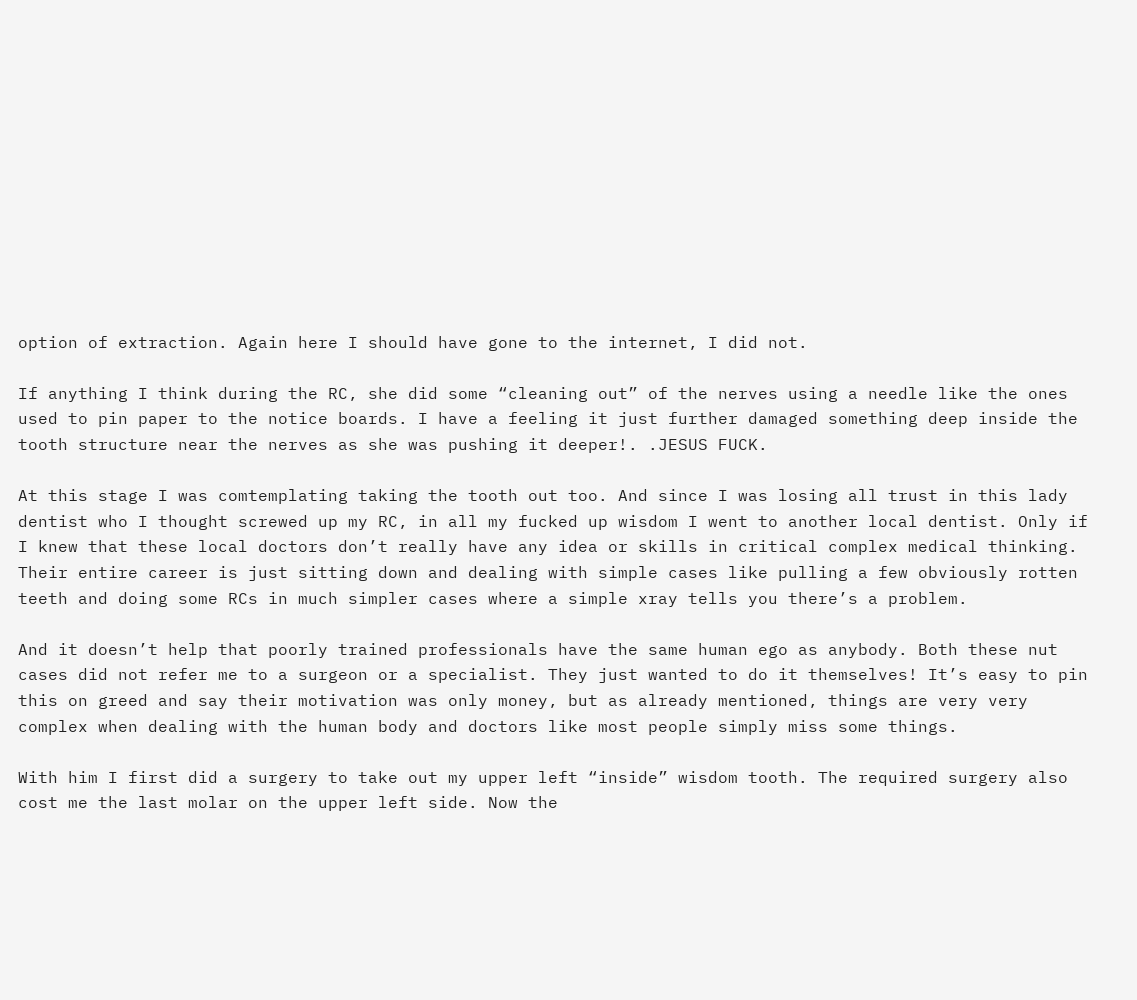option of extraction. Again here I should have gone to the internet, I did not.

If anything I think during the RC, she did some “cleaning out” of the nerves using a needle like the ones used to pin paper to the notice boards. I have a feeling it just further damaged something deep inside the tooth structure near the nerves as she was pushing it deeper!. .JESUS FUCK.

At this stage I was comtemplating taking the tooth out too. And since I was losing all trust in this lady dentist who I thought screwed up my RC, in all my fucked up wisdom I went to another local dentist. Only if I knew that these local doctors don’t really have any idea or skills in critical complex medical thinking. Their entire career is just sitting down and dealing with simple cases like pulling a few obviously rotten teeth and doing some RCs in much simpler cases where a simple xray tells you there’s a problem.

And it doesn’t help that poorly trained professionals have the same human ego as anybody. Both these nut cases did not refer me to a surgeon or a specialist. They just wanted to do it themselves! It’s easy to pin this on greed and say their motivation was only money, but as already mentioned, things are very very complex when dealing with the human body and doctors like most people simply miss some things.

With him I first did a surgery to take out my upper left “inside” wisdom tooth. The required surgery also cost me the last molar on the upper left side. Now the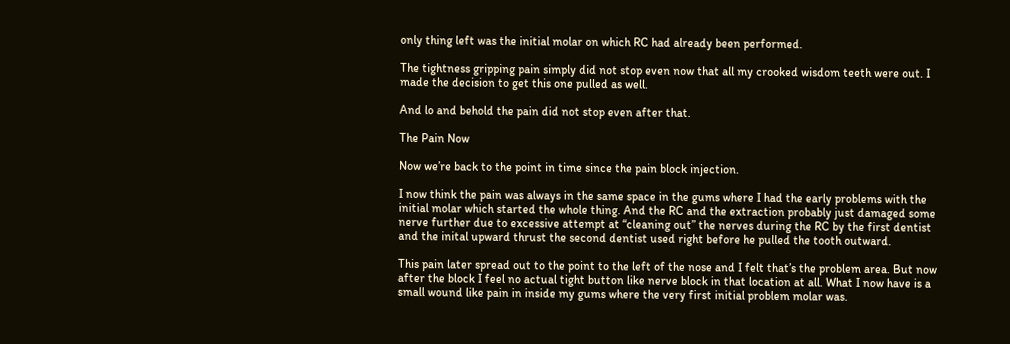only thing left was the initial molar on which RC had already been performed.

The tightness gripping pain simply did not stop even now that all my crooked wisdom teeth were out. I made the decision to get this one pulled as well.

And lo and behold the pain did not stop even after that.

The Pain Now

Now we’re back to the point in time since the pain block injection.

I now think the pain was always in the same space in the gums where I had the early problems with the initial molar which started the whole thing. And the RC and the extraction probably just damaged some nerve further due to excessive attempt at “cleaning out” the nerves during the RC by the first dentist and the inital upward thrust the second dentist used right before he pulled the tooth outward.

This pain later spread out to the point to the left of the nose and I felt that’s the problem area. But now after the block I feel no actual tight button like nerve block in that location at all. What I now have is a small wound like pain in inside my gums where the very first initial problem molar was.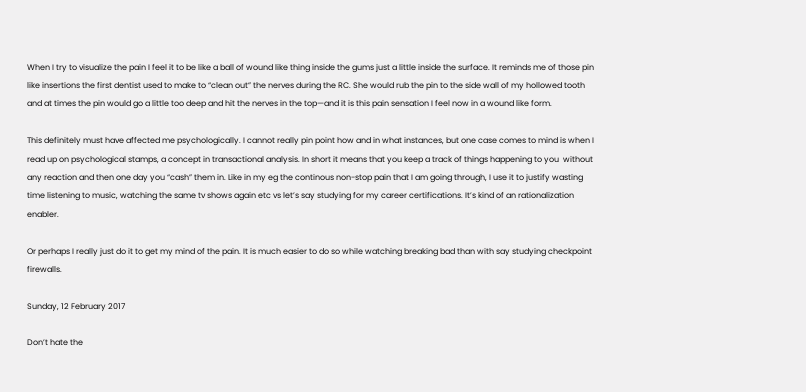When I try to visualize the pain I feel it to be like a ball of wound like thing inside the gums just a little inside the surface. It reminds me of those pin like insertions the first dentist used to make to “clean out” the nerves during the RC. She would rub the pin to the side wall of my hollowed tooth and at times the pin would go a little too deep and hit the nerves in the top—and it is this pain sensation I feel now in a wound like form.

This definitely must have affected me psychologically. I cannot really pin point how and in what instances, but one case comes to mind is when I read up on psychological stamps, a concept in transactional analysis. In short it means that you keep a track of things happening to you  without any reaction and then one day you “cash” them in. Like in my eg the continous non-stop pain that I am going through, I use it to justify wasting time listening to music, watching the same tv shows again etc vs let’s say studying for my career certifications. It’s kind of an rationalization enabler.

Or perhaps I really just do it to get my mind of the pain. It is much easier to do so while watching breaking bad than with say studying checkpoint firewalls.

Sunday, 12 February 2017

Don’t hate the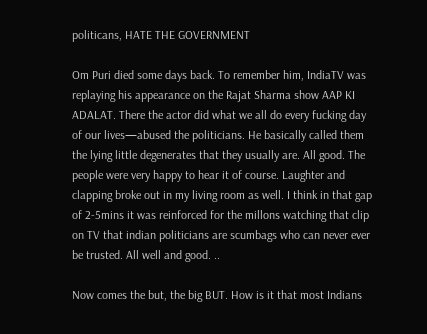politicans, HATE THE GOVERNMENT

Om Puri died some days back. To remember him, IndiaTV was replaying his appearance on the Rajat Sharma show AAP KI ADALAT. There the actor did what we all do every fucking day of our lives—abused the politicians. He basically called them the lying little degenerates that they usually are. All good. The people were very happy to hear it of course. Laughter and clapping broke out in my living room as well. I think in that gap of 2-5mins it was reinforced for the millons watching that clip on TV that indian politicians are scumbags who can never ever be trusted. All well and good. ..

Now comes the but, the big BUT. How is it that most Indians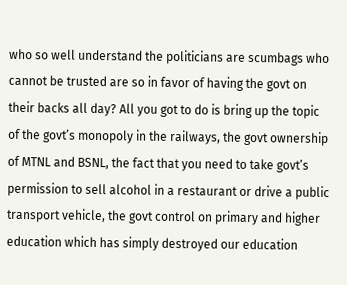who so well understand the politicians are scumbags who cannot be trusted are so in favor of having the govt on their backs all day? All you got to do is bring up the topic of the govt’s monopoly in the railways, the govt ownership of MTNL and BSNL, the fact that you need to take govt’s permission to sell alcohol in a restaurant or drive a public transport vehicle, the govt control on primary and higher education which has simply destroyed our education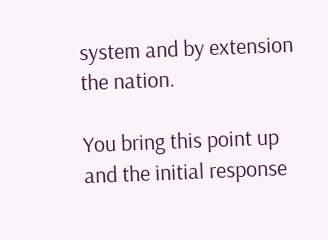system and by extension the nation.

You bring this point up and the initial response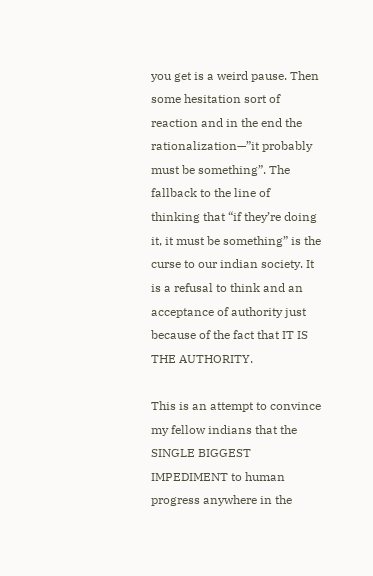you get is a weird pause. Then some hesitation sort of reaction and in the end the rationalization—”it probably must be something”. The fallback to the line of thinking that “if they’re doing it, it must be something” is the curse to our indian society. It is a refusal to think and an acceptance of authority just because of the fact that IT IS THE AUTHORITY.

This is an attempt to convince my fellow indians that the SINGLE BIGGEST IMPEDIMENT to human progress anywhere in the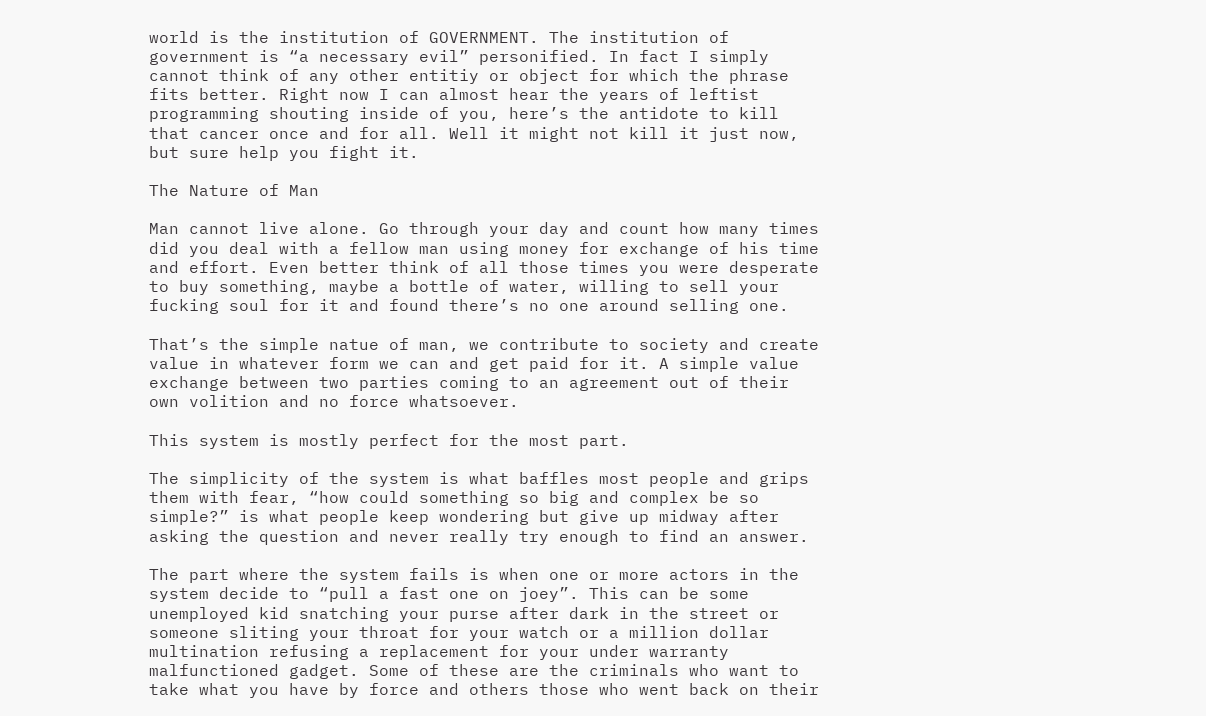world is the institution of GOVERNMENT. The institution of government is “a necessary evil” personified. In fact I simply cannot think of any other entitiy or object for which the phrase fits better. Right now I can almost hear the years of leftist programming shouting inside of you, here’s the antidote to kill that cancer once and for all. Well it might not kill it just now, but sure help you fight it.

The Nature of Man

Man cannot live alone. Go through your day and count how many times did you deal with a fellow man using money for exchange of his time and effort. Even better think of all those times you were desperate to buy something, maybe a bottle of water, willing to sell your fucking soul for it and found there’s no one around selling one.

That’s the simple natue of man, we contribute to society and create value in whatever form we can and get paid for it. A simple value exchange between two parties coming to an agreement out of their own volition and no force whatsoever.

This system is mostly perfect for the most part.

The simplicity of the system is what baffles most people and grips them with fear, “how could something so big and complex be so simple?” is what people keep wondering but give up midway after asking the question and never really try enough to find an answer.

The part where the system fails is when one or more actors in the system decide to “pull a fast one on joey”. This can be some unemployed kid snatching your purse after dark in the street or someone sliting your throat for your watch or a million dollar multination refusing a replacement for your under warranty malfunctioned gadget. Some of these are the criminals who want to take what you have by force and others those who went back on their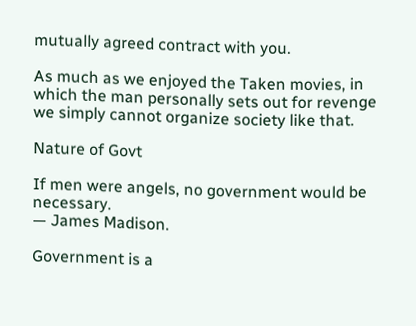mutually agreed contract with you.

As much as we enjoyed the Taken movies, in which the man personally sets out for revenge we simply cannot organize society like that.

Nature of Govt

If men were angels, no government would be necessary.
— James Madison.

Government is a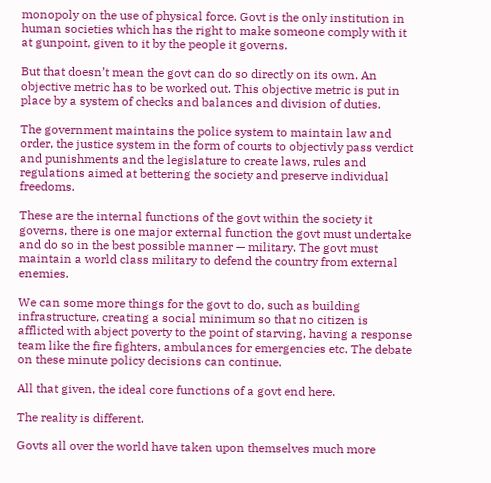monopoly on the use of physical force. Govt is the only institution in human societies which has the right to make someone comply with it at gunpoint, given to it by the people it governs.

But that doesn’t mean the govt can do so directly on its own. An objective metric has to be worked out. This objective metric is put in place by a system of checks and balances and division of duties.

The government maintains the police system to maintain law and order, the justice system in the form of courts to objectivly pass verdict and punishments and the legislature to create laws, rules and regulations aimed at bettering the society and preserve individual freedoms.

These are the internal functions of the govt within the society it governs, there is one major external function the govt must undertake and do so in the best possible manner — military. The govt must maintain a world class military to defend the country from external enemies.

We can some more things for the govt to do, such as building infrastructure, creating a social minimum so that no citizen is afflicted with abject poverty to the point of starving, having a response team like the fire fighters, ambulances for emergencies etc. The debate on these minute policy decisions can continue.

All that given, the ideal core functions of a govt end here.

The reality is different.

Govts all over the world have taken upon themselves much more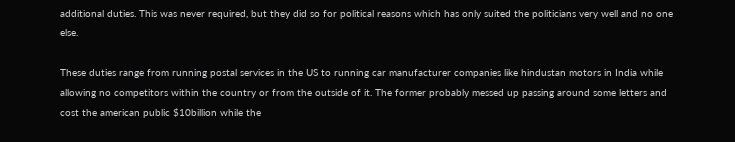additional duties. This was never required, but they did so for political reasons which has only suited the politicians very well and no one else.

These duties range from running postal services in the US to running car manufacturer companies like hindustan motors in India while allowing no competitors within the country or from the outside of it. The former probably messed up passing around some letters and cost the american public $10billion while the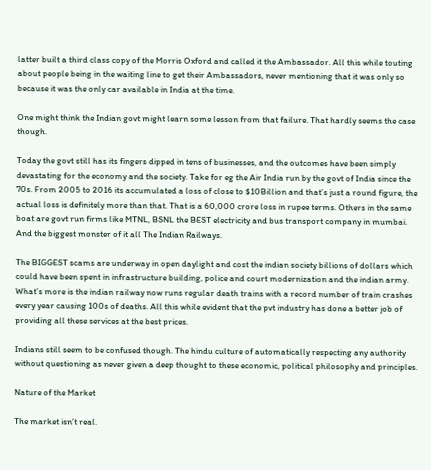latter built a third class copy of the Morris Oxford and called it the Ambassador. All this while touting about people being in the waiting line to get their Ambassadors, never mentioning that it was only so because it was the only car available in India at the time.

One might think the Indian govt might learn some lesson from that failure. That hardly seems the case though.

Today the govt still has its fingers dipped in tens of businesses, and the outcomes have been simply devastating for the economy and the society. Take for eg the Air India run by the govt of India since the 70s. From 2005 to 2016 its accumulated a loss of close to $10Billion and that’s just a round figure, the actual loss is definitely more than that. That is a 60,000 crore loss in rupee terms. Others in the same boat are govt run firms like MTNL, BSNL the BEST electricity and bus transport company in mumbai. And the biggest monster of it all The Indian Railways.

The BIGGEST scams are underway in open daylight and cost the indian society billions of dollars which could have been spent in infrastructure building, police and court modernization and the indian army. What’s more is the indian railway now runs regular death trains with a record number of train crashes every year causing 100s of deaths. All this while evident that the pvt industry has done a better job of providing all these services at the best prices.

Indians still seem to be confused though. The hindu culture of automatically respecting any authority without questioning as never given a deep thought to these economic, political philosophy and principles.

Nature of the Market

The market isn’t real.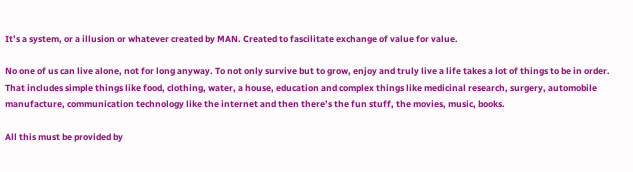It’s a system, or a illusion or whatever created by MAN. Created to fascilitate exchange of value for value.

No one of us can live alone, not for long anyway. To not only survive but to grow, enjoy and truly live a life takes a lot of things to be in order. That includes simple things like food, clothing, water, a house, education and complex things like medicinal research, surgery, automobile manufacture, communication technology like the internet and then there’s the fun stuff, the movies, music, books.

All this must be provided by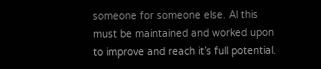someone for someone else. Al this must be maintained and worked upon to improve and reach it’s full potential.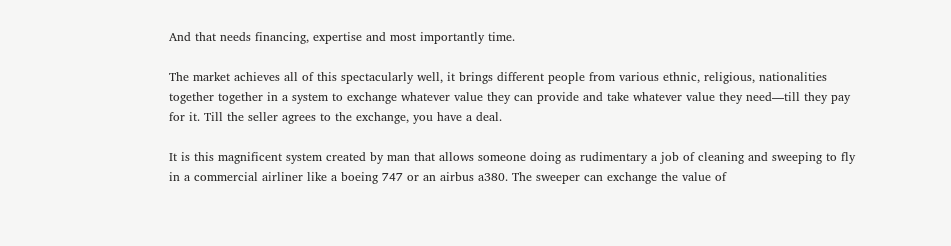And that needs financing, expertise and most importantly time.

The market achieves all of this spectacularly well, it brings different people from various ethnic, religious, nationalities together together in a system to exchange whatever value they can provide and take whatever value they need—till they pay for it. Till the seller agrees to the exchange, you have a deal.

It is this magnificent system created by man that allows someone doing as rudimentary a job of cleaning and sweeping to fly in a commercial airliner like a boeing 747 or an airbus a380. The sweeper can exchange the value of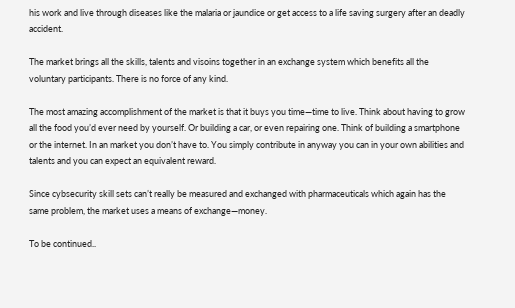his work and live through diseases like the malaria or jaundice or get access to a life saving surgery after an deadly accident.

The market brings all the skills, talents and visoins together in an exchange system which benefits all the voluntary participants. There is no force of any kind.

The most amazing accomplishment of the market is that it buys you time—time to live. Think about having to grow all the food you’d ever need by yourself. Or building a car, or even repairing one. Think of building a smartphone or the internet. In an market you don’t have to. You simply contribute in anyway you can in your own abilities and talents and you can expect an equivalent reward.

Since cybsecurity skill sets can’t really be measured and exchanged with pharmaceuticals which again has the same problem, the market uses a means of exchange—money.

To be continued..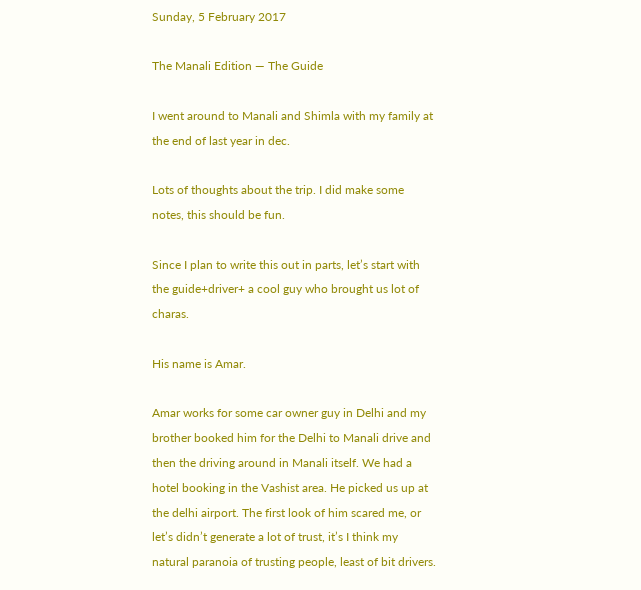Sunday, 5 February 2017

The Manali Edition — The Guide

I went around to Manali and Shimla with my family at the end of last year in dec.

Lots of thoughts about the trip. I did make some notes, this should be fun.

Since I plan to write this out in parts, let’s start with the guide+driver+ a cool guy who brought us lot of charas.

His name is Amar.

Amar works for some car owner guy in Delhi and my brother booked him for the Delhi to Manali drive and then the driving around in Manali itself. We had a hotel booking in the Vashist area. He picked us up at the delhi airport. The first look of him scared me, or let’s didn’t generate a lot of trust, it’s I think my natural paranoia of trusting people, least of bit drivers.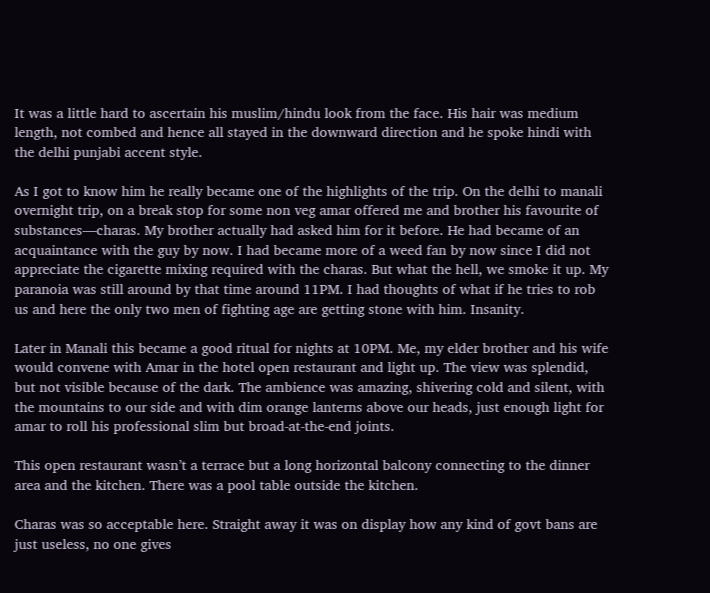It was a little hard to ascertain his muslim/hindu look from the face. His hair was medium length, not combed and hence all stayed in the downward direction and he spoke hindi with the delhi punjabi accent style.

As I got to know him he really became one of the highlights of the trip. On the delhi to manali overnight trip, on a break stop for some non veg amar offered me and brother his favourite of substances—charas. My brother actually had asked him for it before. He had became of an acquaintance with the guy by now. I had became more of a weed fan by now since I did not appreciate the cigarette mixing required with the charas. But what the hell, we smoke it up. My paranoia was still around by that time around 11PM. I had thoughts of what if he tries to rob us and here the only two men of fighting age are getting stone with him. Insanity.

Later in Manali this became a good ritual for nights at 10PM. Me, my elder brother and his wife would convene with Amar in the hotel open restaurant and light up. The view was splendid, but not visible because of the dark. The ambience was amazing, shivering cold and silent, with the mountains to our side and with dim orange lanterns above our heads, just enough light for amar to roll his professional slim but broad-at-the-end joints.

This open restaurant wasn’t a terrace but a long horizontal balcony connecting to the dinner area and the kitchen. There was a pool table outside the kitchen.

Charas was so acceptable here. Straight away it was on display how any kind of govt bans are just useless, no one gives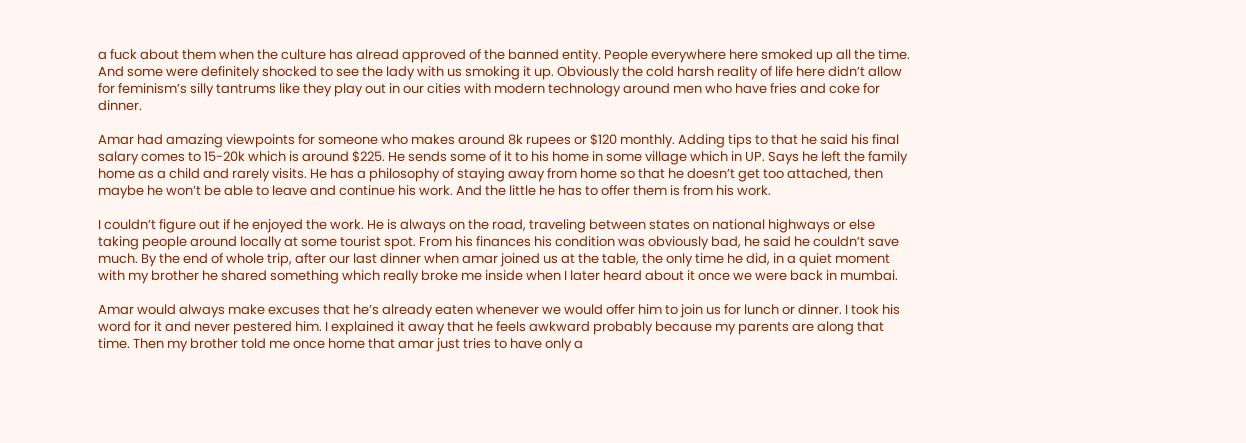a fuck about them when the culture has alread approved of the banned entity. People everywhere here smoked up all the time. And some were definitely shocked to see the lady with us smoking it up. Obviously the cold harsh reality of life here didn’t allow for feminism’s silly tantrums like they play out in our cities with modern technology around men who have fries and coke for dinner.

Amar had amazing viewpoints for someone who makes around 8k rupees or $120 monthly. Adding tips to that he said his final salary comes to 15-20k which is around $225. He sends some of it to his home in some village which in UP. Says he left the family home as a child and rarely visits. He has a philosophy of staying away from home so that he doesn’t get too attached, then maybe he won’t be able to leave and continue his work. And the little he has to offer them is from his work.

I couldn’t figure out if he enjoyed the work. He is always on the road, traveling between states on national highways or else taking people around locally at some tourist spot. From his finances his condition was obviously bad, he said he couldn’t save much. By the end of whole trip, after our last dinner when amar joined us at the table, the only time he did, in a quiet moment with my brother he shared something which really broke me inside when I later heard about it once we were back in mumbai.

Amar would always make excuses that he’s already eaten whenever we would offer him to join us for lunch or dinner. I took his word for it and never pestered him. I explained it away that he feels awkward probably because my parents are along that time. Then my brother told me once home that amar just tries to have only a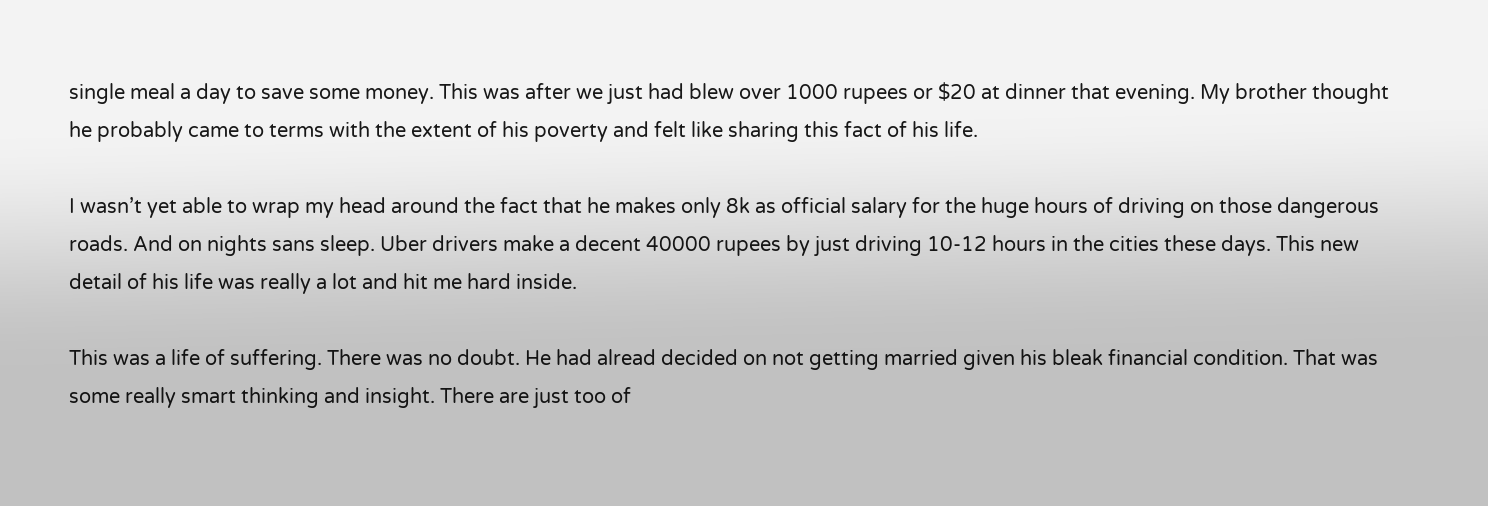single meal a day to save some money. This was after we just had blew over 1000 rupees or $20 at dinner that evening. My brother thought he probably came to terms with the extent of his poverty and felt like sharing this fact of his life.

I wasn’t yet able to wrap my head around the fact that he makes only 8k as official salary for the huge hours of driving on those dangerous roads. And on nights sans sleep. Uber drivers make a decent 40000 rupees by just driving 10-12 hours in the cities these days. This new detail of his life was really a lot and hit me hard inside.

This was a life of suffering. There was no doubt. He had alread decided on not getting married given his bleak financial condition. That was some really smart thinking and insight. There are just too of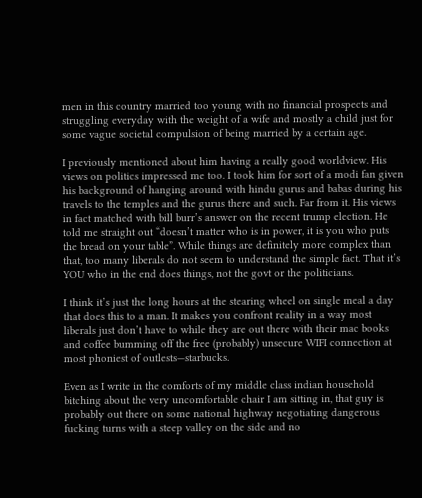men in this country married too young with no financial prospects and struggling everyday with the weight of a wife and mostly a child just for some vague societal compulsion of being married by a certain age.

I previously mentioned about him having a really good worldview. His views on politics impressed me too. I took him for sort of a modi fan given his background of hanging around with hindu gurus and babas during his travels to the temples and the gurus there and such. Far from it. His views in fact matched with bill burr’s answer on the recent trump election. He told me straight out “doesn’t matter who is in power, it is you who puts the bread on your table”. While things are definitely more complex than that, too many liberals do not seem to understand the simple fact. That it’s YOU who in the end does things, not the govt or the politicians.

I think it’s just the long hours at the stearing wheel on single meal a day that does this to a man. It makes you confront reality in a way most liberals just don’t have to while they are out there with their mac books and coffee bumming off the free (probably) unsecure WIFI connection at most phoniest of outlests—starbucks.

Even as I write in the comforts of my middle class indian household bitching about the very uncomfortable chair I am sitting in, that guy is probably out there on some national highway negotiating dangerous fucking turns with a steep valley on the side and no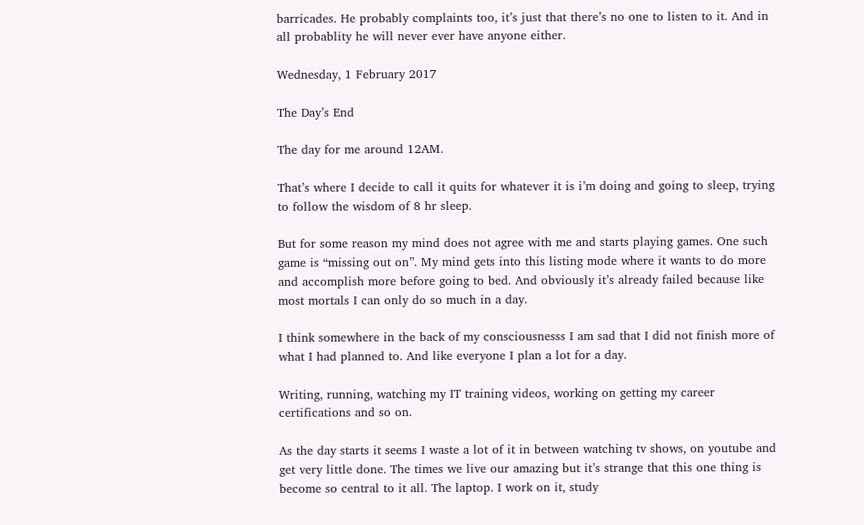barricades. He probably complaints too, it’s just that there’s no one to listen to it. And in all probablity he will never ever have anyone either.

Wednesday, 1 February 2017

The Day’s End

The day for me around 12AM.

That’s where I decide to call it quits for whatever it is i’m doing and going to sleep, trying to follow the wisdom of 8 hr sleep.

But for some reason my mind does not agree with me and starts playing games. One such game is “missing out on”. My mind gets into this listing mode where it wants to do more and accomplish more before going to bed. And obviously it’s already failed because like most mortals I can only do so much in a day.

I think somewhere in the back of my consciousnesss I am sad that I did not finish more of what I had planned to. And like everyone I plan a lot for a day.

Writing, running, watching my IT training videos, working on getting my career certifications and so on.

As the day starts it seems I waste a lot of it in between watching tv shows, on youtube and get very little done. The times we live our amazing but it’s strange that this one thing is become so central to it all. The laptop. I work on it, study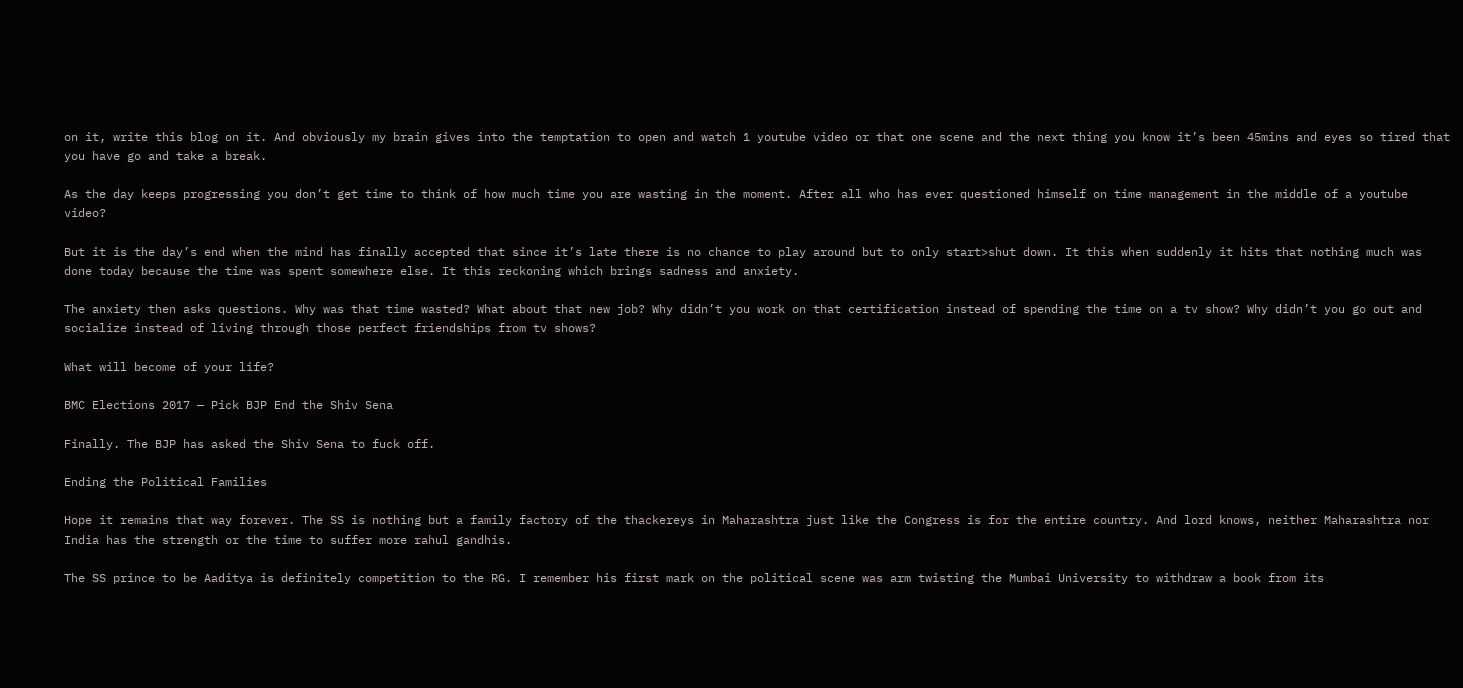on it, write this blog on it. And obviously my brain gives into the temptation to open and watch 1 youtube video or that one scene and the next thing you know it’s been 45mins and eyes so tired that you have go and take a break.

As the day keeps progressing you don’t get time to think of how much time you are wasting in the moment. After all who has ever questioned himself on time management in the middle of a youtube video?

But it is the day’s end when the mind has finally accepted that since it’s late there is no chance to play around but to only start>shut down. It this when suddenly it hits that nothing much was done today because the time was spent somewhere else. It this reckoning which brings sadness and anxiety.

The anxiety then asks questions. Why was that time wasted? What about that new job? Why didn’t you work on that certification instead of spending the time on a tv show? Why didn’t you go out and socialize instead of living through those perfect friendships from tv shows?

What will become of your life?

BMC Elections 2017 — Pick BJP End the Shiv Sena

Finally. The BJP has asked the Shiv Sena to fuck off.

Ending the Political Families

Hope it remains that way forever. The SS is nothing but a family factory of the thackereys in Maharashtra just like the Congress is for the entire country. And lord knows, neither Maharashtra nor India has the strength or the time to suffer more rahul gandhis.

The SS prince to be Aaditya is definitely competition to the RG. I remember his first mark on the political scene was arm twisting the Mumbai University to withdraw a book from its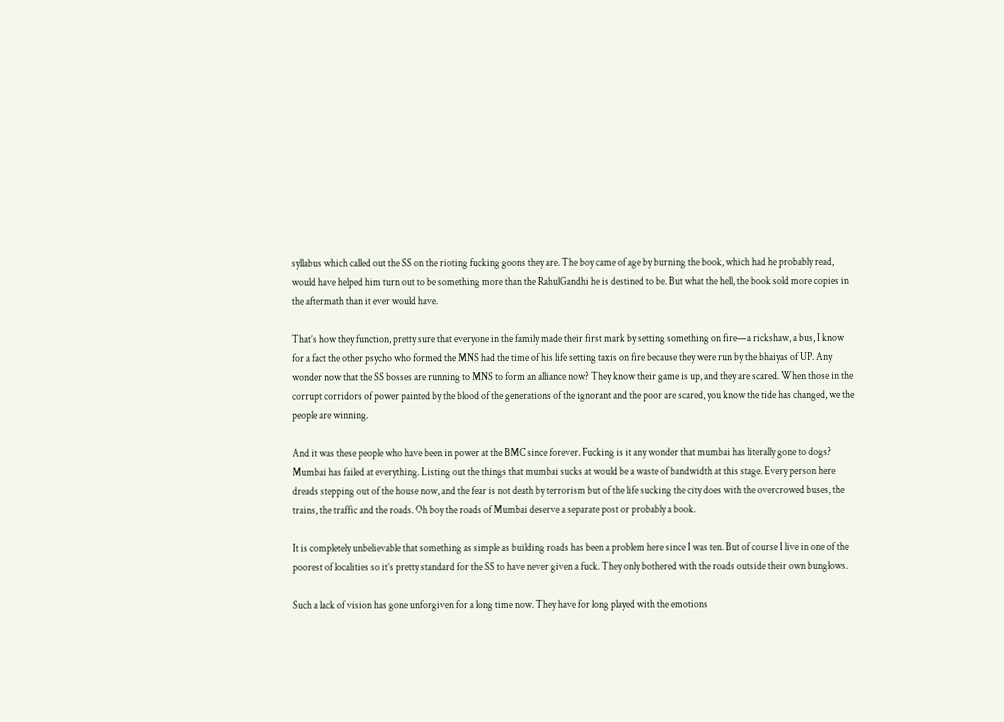syllabus which called out the SS on the rioting fucking goons they are. The boy came of age by burning the book, which had he probably read, would have helped him turn out to be something more than the RahulGandhi he is destined to be. But what the hell, the book sold more copies in the aftermath than it ever would have.

That’s how they function, pretty sure that everyone in the family made their first mark by setting something on fire—a rickshaw, a bus, I know for a fact the other psycho who formed the MNS had the time of his life setting taxis on fire because they were run by the bhaiyas of UP. Any wonder now that the SS bosses are running to MNS to form an alliance now? They know their game is up, and they are scared. When those in the corrupt corridors of power painted by the blood of the generations of the ignorant and the poor are scared, you know the tide has changed, we the people are winning.

And it was these people who have been in power at the BMC since forever. Fucking is it any wonder that mumbai has literally gone to dogs? Mumbai has failed at everything. Listing out the things that mumbai sucks at would be a waste of bandwidth at this stage. Every person here dreads stepping out of the house now, and the fear is not death by terrorism but of the life sucking the city does with the overcrowed buses, the trains, the traffic and the roads. Oh boy the roads of Mumbai deserve a separate post or probably a book.

It is completely unbelievable that something as simple as building roads has been a problem here since I was ten. But of course I live in one of the poorest of localities so it’s pretty standard for the SS to have never given a fuck. They only bothered with the roads outside their own bunglows.

Such a lack of vision has gone unforgiven for a long time now. They have for long played with the emotions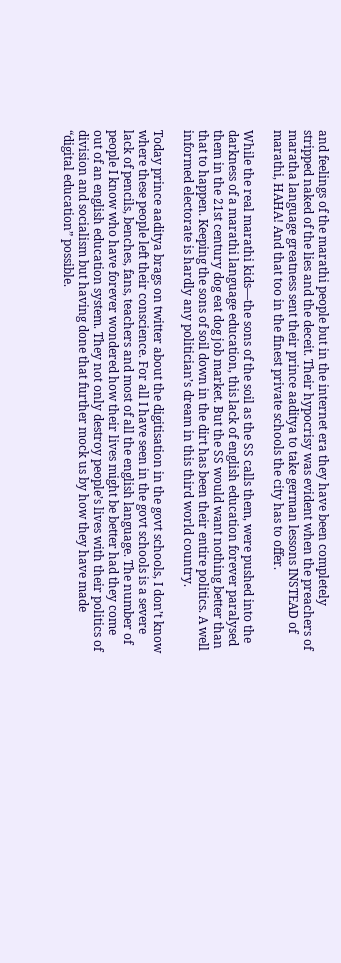and feelings of the marathi people but in the internet era they have been completely stripped naked of the lies and the deceit. Their hypocrisy was evident when the preachers of maratha language greatness sent their prince aaditya to take german lessons INSTEAD of marathi, HAHA! And that too in the finest private schools the city has to offer.

While the real marathi kids—the sons of the soil as the SS calls them, were pushed into the darkness of a marathi language education, this lack of english education forever paralysed them in the 21st century dog eat dog job market. But the SS would want nothing better than that to happen. Keeping the sons of soil down in the dirt has been their entire politics. A well informed electorate is hardly any politician’s dream in this third world country.

Today prince aaditya brags on twitter about the digitisation in the govt schools, I don’t know where these people left their conscience. For all I have seen in the govt schools is a severe lack of pencils, benches, fans, teachers and most of all the english language. The number of people I know who have forever wondered how their lives might be better had they come out of an english education system. They not only destroy people’s lives with their politics of division and socialism but having done that further mock us by how they have made “digital education” possible.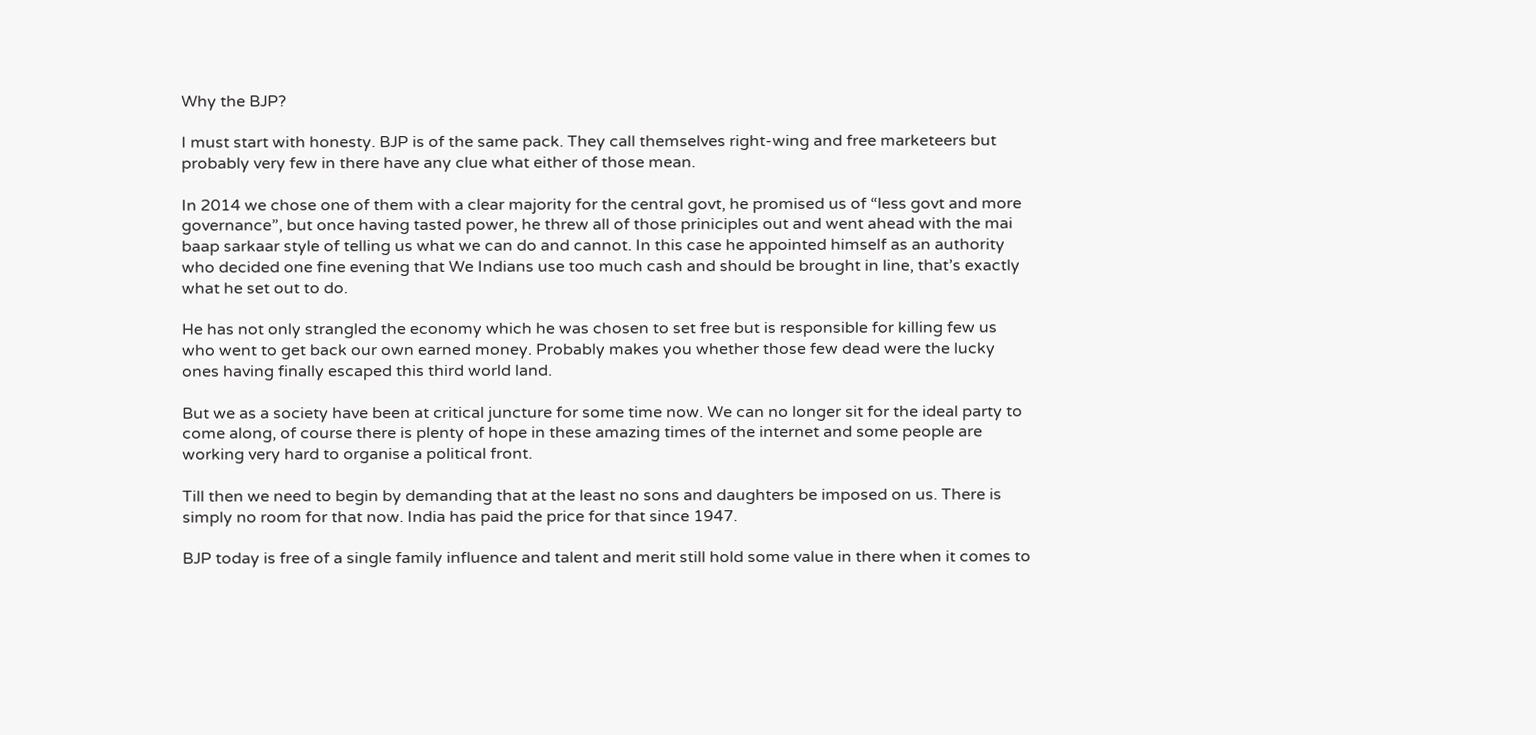Why the BJP?

I must start with honesty. BJP is of the same pack. They call themselves right-wing and free marketeers but probably very few in there have any clue what either of those mean.

In 2014 we chose one of them with a clear majority for the central govt, he promised us of “less govt and more governance”, but once having tasted power, he threw all of those priniciples out and went ahead with the mai baap sarkaar style of telling us what we can do and cannot. In this case he appointed himself as an authority who decided one fine evening that We Indians use too much cash and should be brought in line, that’s exactly what he set out to do.

He has not only strangled the economy which he was chosen to set free but is responsible for killing few us who went to get back our own earned money. Probably makes you whether those few dead were the lucky ones having finally escaped this third world land.

But we as a society have been at critical juncture for some time now. We can no longer sit for the ideal party to come along, of course there is plenty of hope in these amazing times of the internet and some people are working very hard to organise a political front.

Till then we need to begin by demanding that at the least no sons and daughters be imposed on us. There is simply no room for that now. India has paid the price for that since 1947.

BJP today is free of a single family influence and talent and merit still hold some value in there when it comes to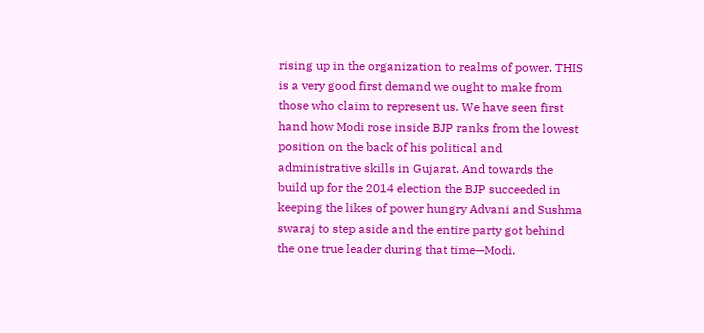rising up in the organization to realms of power. THIS is a very good first demand we ought to make from those who claim to represent us. We have seen first hand how Modi rose inside BJP ranks from the lowest position on the back of his political and administrative skills in Gujarat. And towards the build up for the 2014 election the BJP succeeded in keeping the likes of power hungry Advani and Sushma swaraj to step aside and the entire party got behind the one true leader during that time—Modi.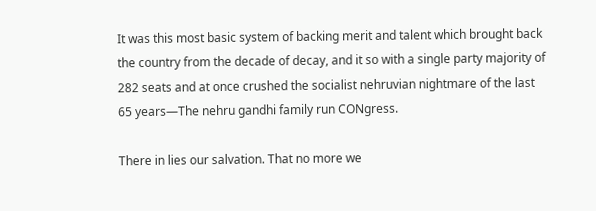It was this most basic system of backing merit and talent which brought back the country from the decade of decay, and it so with a single party majority of 282 seats and at once crushed the socialist nehruvian nightmare of the last 65 years—The nehru gandhi family run CONgress.

There in lies our salvation. That no more we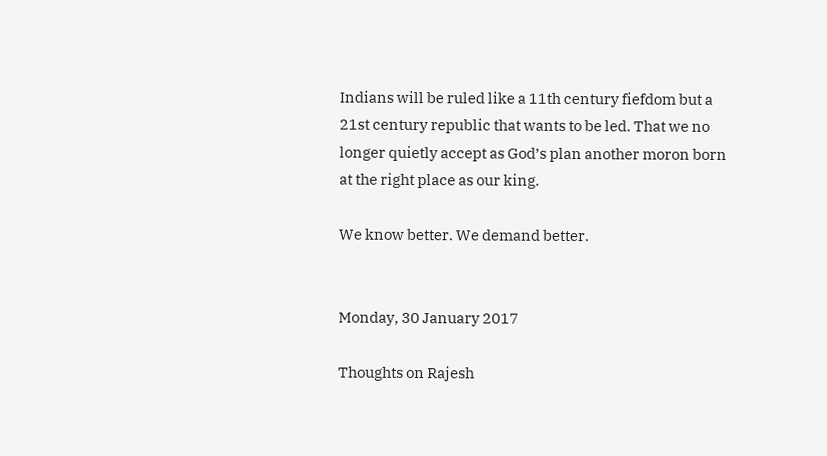Indians will be ruled like a 11th century fiefdom but a 21st century republic that wants to be led. That we no longer quietly accept as God’s plan another moron born at the right place as our king.

We know better. We demand better.


Monday, 30 January 2017

Thoughts on Rajesh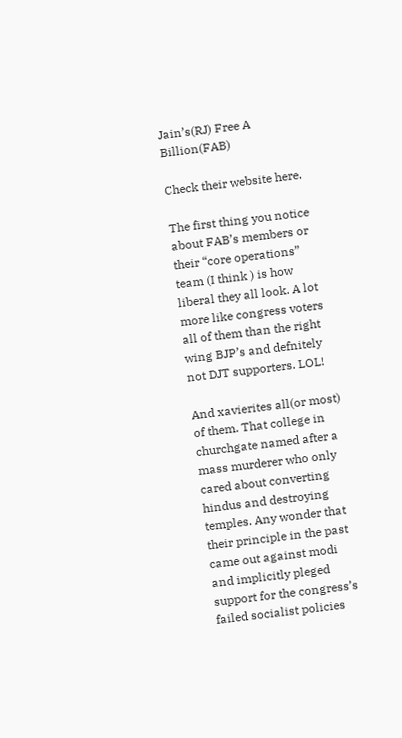Jain’s(RJ) Free A Billion(FAB)

Check their website here.

The first thing you notice about FAB’s members or their “core operations” team (I think ) is how liberal they all look. A lot more like congress voters all of them than the right wing BJP’s and defnitely not DJT supporters. LOL!

And xavierites all(or most) of them. That college in churchgate named after a mass murderer who only cared about converting hindus and destroying temples. Any wonder that their principle in the past came out against modi and implicitly pleged support for the congress’s failed socialist policies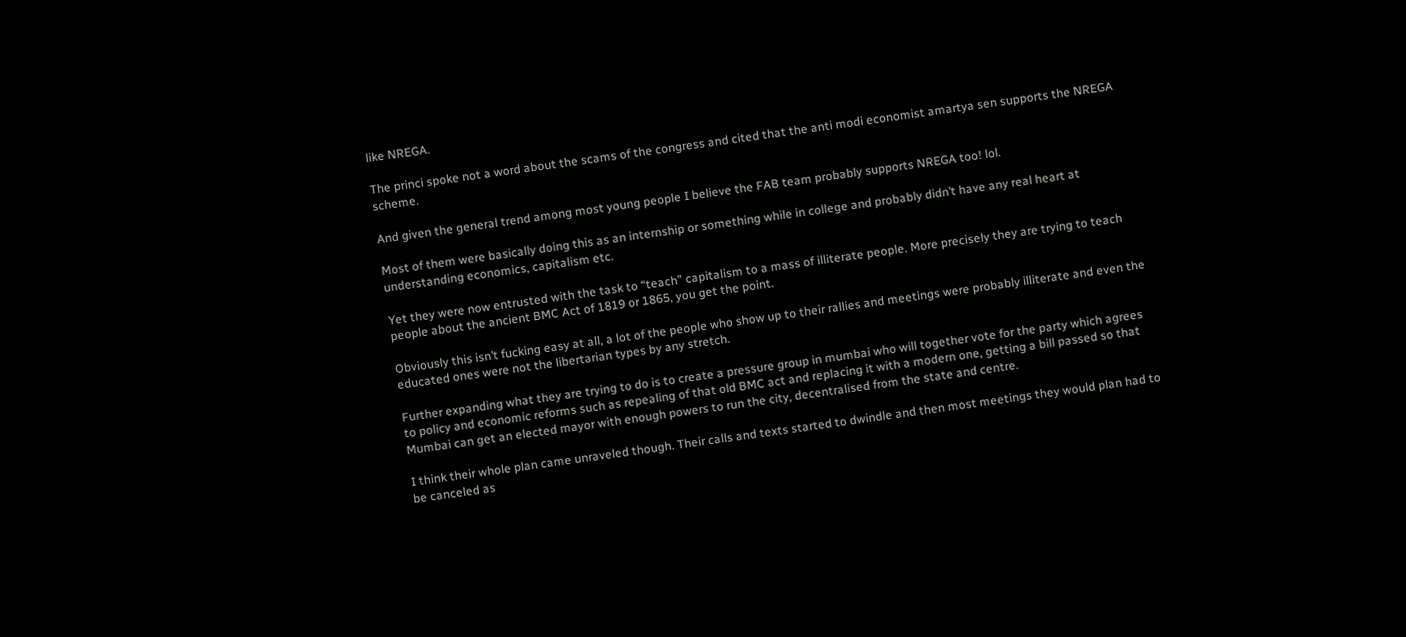like NREGA.

The princi spoke not a word about the scams of the congress and cited that the anti modi economist amartya sen supports the NREGA scheme.

And given the general trend among most young people I believe the FAB team probably supports NREGA too! lol.

Most of them were basically doing this as an internship or something while in college and probably didn’t have any real heart at understanding economics, capitalism etc.

Yet they were now entrusted with the task to “teach” capitalism to a mass of illiterate people. More precisely they are trying to teach people about the ancient BMC Act of 1819 or 1865, you get the point.

Obviously this isn’t fucking easy at all, a lot of the people who show up to their rallies and meetings were probably illiterate and even the educated ones were not the libertarian types by any stretch.

Further expanding what they are trying to do is to create a pressure group in mumbai who will together vote for the party which agrees to policy and economic reforms such as repealing of that old BMC act and replacing it with a modern one, getting a bill passed so that Mumbai can get an elected mayor with enough powers to run the city, decentralised from the state and centre.

I think their whole plan came unraveled though. Their calls and texts started to dwindle and then most meetings they would plan had to be canceled as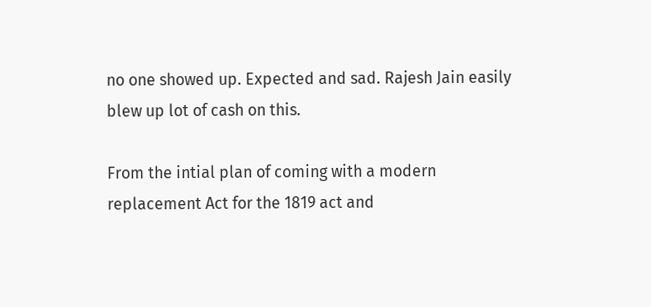no one showed up. Expected and sad. Rajesh Jain easily blew up lot of cash on this.

From the intial plan of coming with a modern replacement Act for the 1819 act and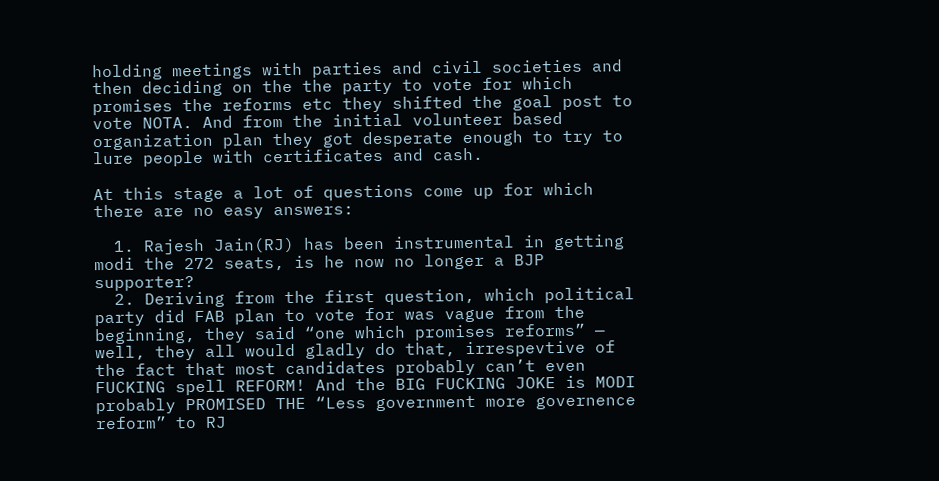holding meetings with parties and civil societies and then deciding on the the party to vote for which promises the reforms etc they shifted the goal post to vote NOTA. And from the initial volunteer based organization plan they got desperate enough to try to lure people with certificates and cash.

At this stage a lot of questions come up for which there are no easy answers:

  1. Rajesh Jain(RJ) has been instrumental in getting modi the 272 seats, is he now no longer a BJP supporter?
  2. Deriving from the first question, which political party did FAB plan to vote for was vague from the beginning, they said “one which promises reforms” — well, they all would gladly do that, irrespevtive of the fact that most candidates probably can’t even FUCKING spell REFORM! And the BIG FUCKING JOKE is MODI probably PROMISED THE “Less government more governence reform” to RJ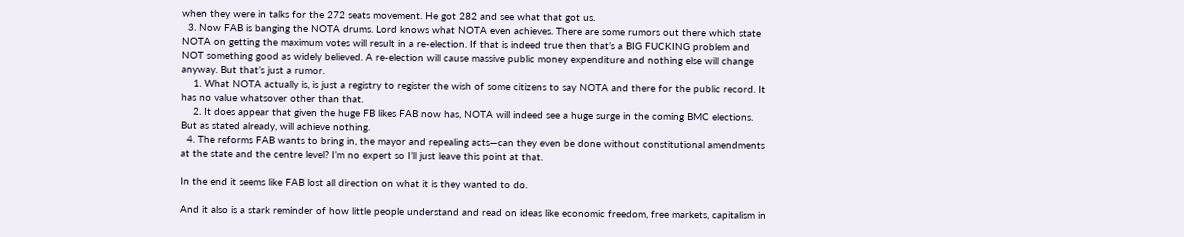when they were in talks for the 272 seats movement. He got 282 and see what that got us.
  3. Now FAB is banging the NOTA drums. Lord knows what NOTA even achieves. There are some rumors out there which state NOTA on getting the maximum votes will result in a re-election. If that is indeed true then that’s a BIG FUCKING problem and NOT something good as widely believed. A re-election will cause massive public money expenditure and nothing else will change anyway. But that’s just a rumor.
    1. What NOTA actually is, is just a registry to register the wish of some citizens to say NOTA and there for the public record. It has no value whatsover other than that.
    2. It does appear that given the huge FB likes FAB now has, NOTA will indeed see a huge surge in the coming BMC elections. But as stated already, will achieve nothing.
  4. The reforms FAB wants to bring in, the mayor and repealing acts—can they even be done without constitutional amendments at the state and the centre level? I’m no expert so I’ll just leave this point at that.

In the end it seems like FAB lost all direction on what it is they wanted to do.

And it also is a stark reminder of how little people understand and read on ideas like economic freedom, free markets, capitalism in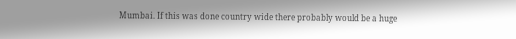Mumbai. If this was done country wide there probably would be a huge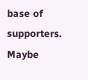base of supporters. Maybe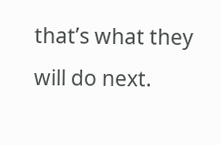that’s what they will do next.